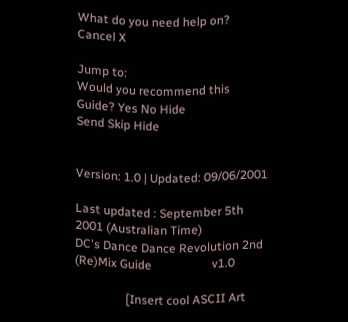What do you need help on? Cancel X

Jump to:
Would you recommend this Guide? Yes No Hide
Send Skip Hide


Version: 1.0 | Updated: 09/06/2001

Last updated : September 5th 2001 (Australian Time)
DC's Dance Dance Revolution 2nd (Re)Mix Guide                    v1.0

                 [Insert cool ASCII Art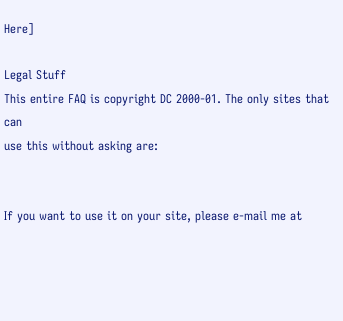Here]

Legal Stuff
This entire FAQ is copyright DC 2000-01. The only sites that can
use this without asking are:


If you want to use it on your site, please e-mail me at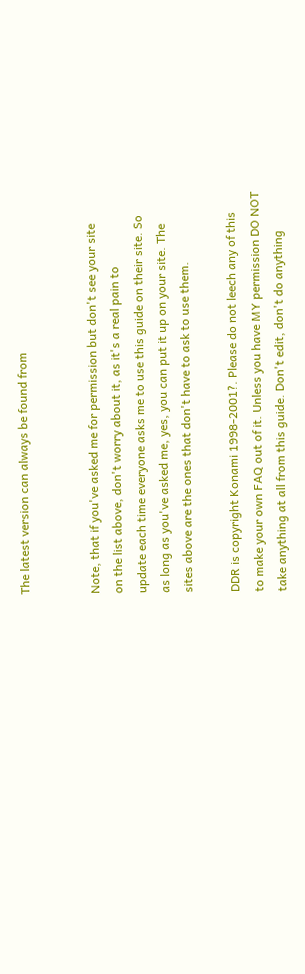The latest version can always be found from


Note, that if you've asked me for permission but don't see your site
on the list above, don't worry about it, as it's a real pain to
update each time everyone asks me to use this guide on their site. So
as long as you've asked me, yes, you can put it up on your site. The
sites above are the ones that don't have to ask to use them.

DDR is copyright Konami 1998-2001?. Please do not leech any of this
to make your own FAQ out of it. Unless you have MY permission DO NOT
take anything at all from this guide. Don't edit, don't do anything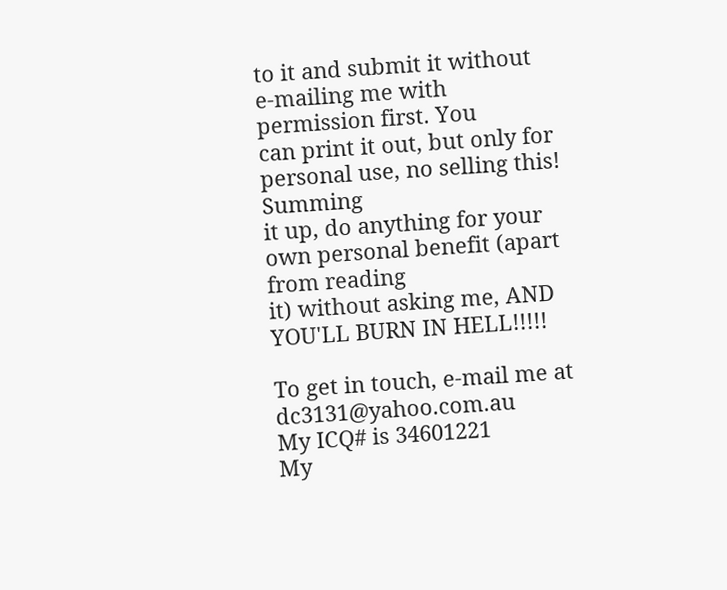to it and submit it without e-mailing me with permission first. You
can print it out, but only for personal use, no selling this! Summing
it up, do anything for your own personal benefit (apart from reading
it) without asking me, AND YOU'LL BURN IN HELL!!!!!

To get in touch, e-mail me at dc3131@yahoo.com.au
My ICQ# is 34601221
My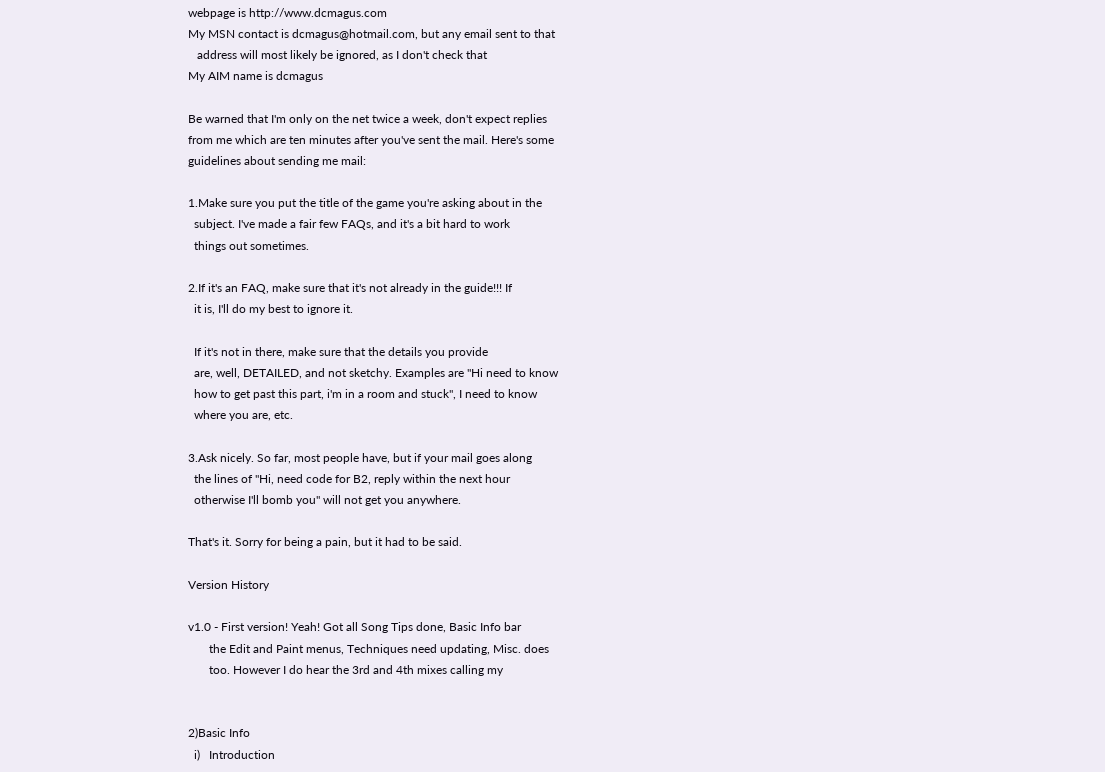webpage is http://www.dcmagus.com
My MSN contact is dcmagus@hotmail.com, but any email sent to that
   address will most likely be ignored, as I don't check that
My AIM name is dcmagus

Be warned that I'm only on the net twice a week, don't expect replies
from me which are ten minutes after you've sent the mail. Here's some
guidelines about sending me mail:

1.Make sure you put the title of the game you're asking about in the
  subject. I've made a fair few FAQs, and it's a bit hard to work
  things out sometimes.

2.If it's an FAQ, make sure that it's not already in the guide!!! If
  it is, I'll do my best to ignore it.

  If it's not in there, make sure that the details you provide
  are, well, DETAILED, and not sketchy. Examples are "Hi need to know
  how to get past this part, i'm in a room and stuck", I need to know
  where you are, etc.

3.Ask nicely. So far, most people have, but if your mail goes along
  the lines of "Hi, need code for B2, reply within the next hour
  otherwise I'll bomb you" will not get you anywhere.

That's it. Sorry for being a pain, but it had to be said.

Version History

v1.0 - First version! Yeah! Got all Song Tips done, Basic Info bar
       the Edit and Paint menus, Techniques need updating, Misc. does
       too. However I do hear the 3rd and 4th mixes calling my


2)Basic Info
  i)   Introduction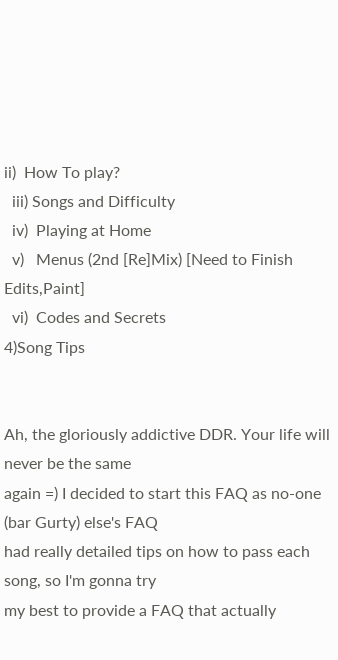ii)  How To play?
  iii) Songs and Difficulty
  iv)  Playing at Home
  v)   Menus (2nd [Re]Mix) [Need to Finish Edits,Paint]
  vi)  Codes and Secrets
4)Song Tips


Ah, the gloriously addictive DDR. Your life will never be the same
again =) I decided to start this FAQ as no-one (bar Gurty) else's FAQ
had really detailed tips on how to pass each song, so I'm gonna try
my best to provide a FAQ that actually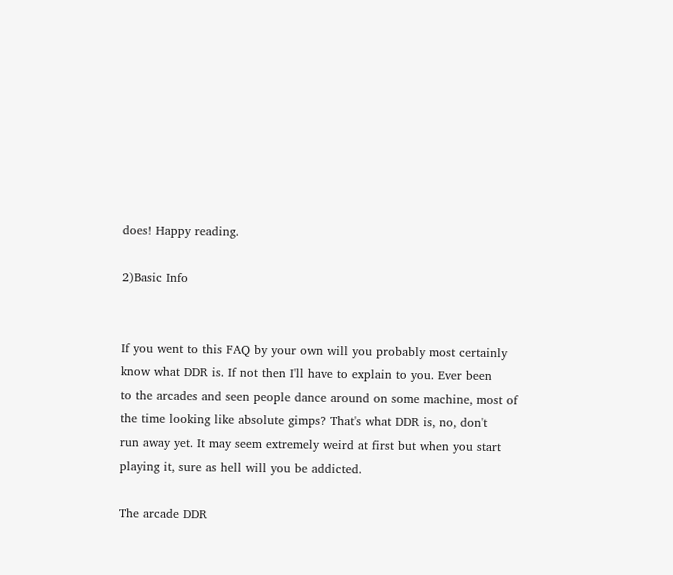does! Happy reading.

2)Basic Info


If you went to this FAQ by your own will you probably most certainly
know what DDR is. If not then I'll have to explain to you. Ever been
to the arcades and seen people dance around on some machine, most of
the time looking like absolute gimps? That's what DDR is, no, don't
run away yet. It may seem extremely weird at first but when you start
playing it, sure as hell will you be addicted.

The arcade DDR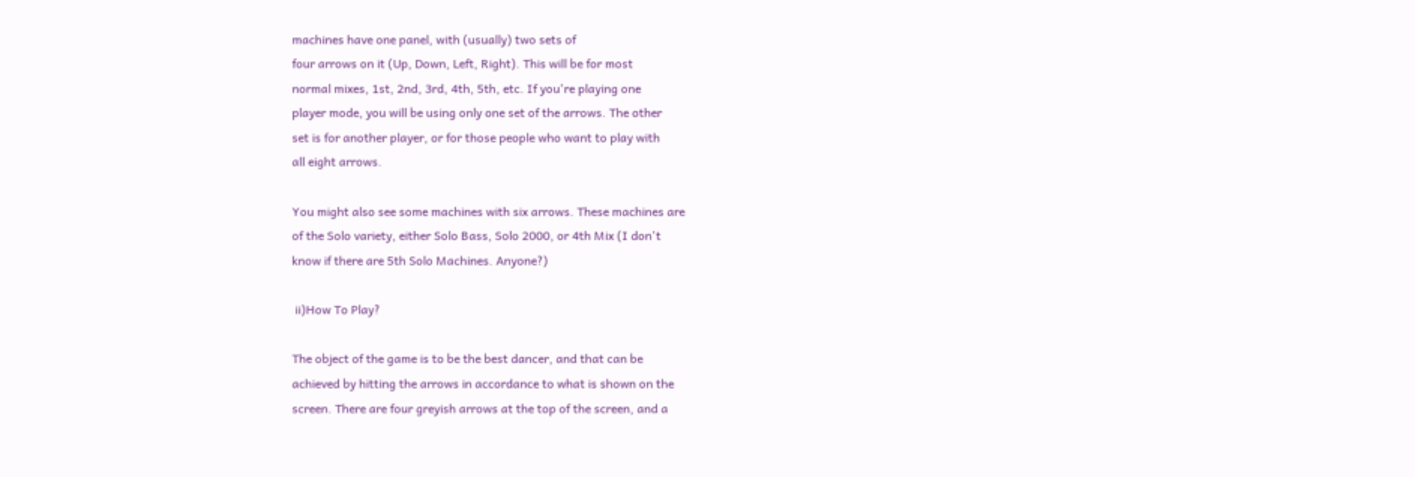machines have one panel, with (usually) two sets of
four arrows on it (Up, Down, Left, Right). This will be for most
normal mixes, 1st, 2nd, 3rd, 4th, 5th, etc. If you're playing one
player mode, you will be using only one set of the arrows. The other
set is for another player, or for those people who want to play with
all eight arrows.

You might also see some machines with six arrows. These machines are
of the Solo variety, either Solo Bass, Solo 2000, or 4th Mix (I don't
know if there are 5th Solo Machines. Anyone?)

 ii)How To Play?

The object of the game is to be the best dancer, and that can be
achieved by hitting the arrows in accordance to what is shown on the
screen. There are four greyish arrows at the top of the screen, and a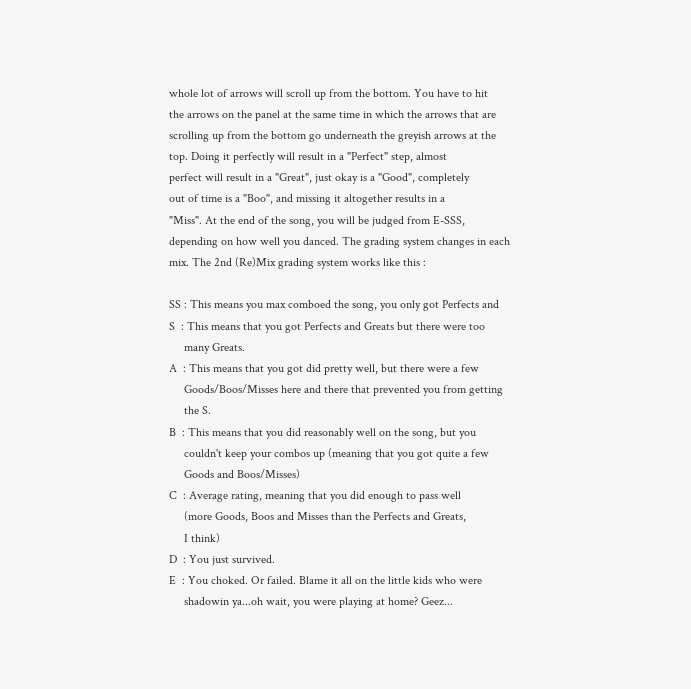whole lot of arrows will scroll up from the bottom. You have to hit
the arrows on the panel at the same time in which the arrows that are
scrolling up from the bottom go underneath the greyish arrows at the
top. Doing it perfectly will result in a "Perfect" step, almost
perfect will result in a "Great", just okay is a "Good", completely
out of time is a "Boo", and missing it altogether results in a
"Miss". At the end of the song, you will be judged from E-SSS,
depending on how well you danced. The grading system changes in each
mix. The 2nd (Re)Mix grading system works like this :

SS : This means you max comboed the song, you only got Perfects and
S  : This means that you got Perfects and Greats but there were too
     many Greats.
A  : This means that you got did pretty well, but there were a few
     Goods/Boos/Misses here and there that prevented you from getting
     the S.
B  : This means that you did reasonably well on the song, but you
     couldn't keep your combos up (meaning that you got quite a few
     Goods and Boos/Misses)
C  : Average rating, meaning that you did enough to pass well
     (more Goods, Boos and Misses than the Perfects and Greats,
     I think)
D  : You just survived.
E  : You choked. Or failed. Blame it all on the little kids who were
     shadowin ya...oh wait, you were playing at home? Geez...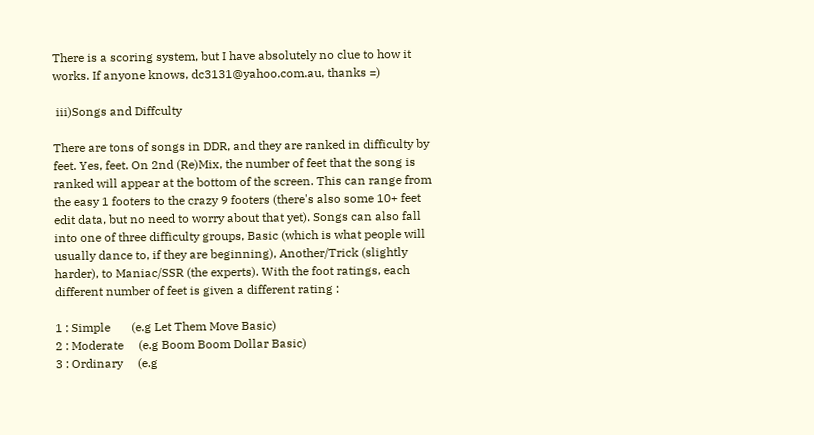There is a scoring system, but I have absolutely no clue to how it
works. If anyone knows, dc3131@yahoo.com.au, thanks =)

 iii)Songs and Diffculty

There are tons of songs in DDR, and they are ranked in difficulty by
feet. Yes, feet. On 2nd (Re)Mix, the number of feet that the song is
ranked will appear at the bottom of the screen. This can range from
the easy 1 footers to the crazy 9 footers (there's also some 10+ feet
edit data, but no need to worry about that yet). Songs can also fall
into one of three difficulty groups, Basic (which is what people will
usually dance to, if they are beginning), Another/Trick (slightly
harder), to Maniac/SSR (the experts). With the foot ratings, each
different number of feet is given a different rating :

1 : Simple       (e.g Let Them Move Basic)
2 : Moderate     (e.g Boom Boom Dollar Basic)
3 : Ordinary     (e.g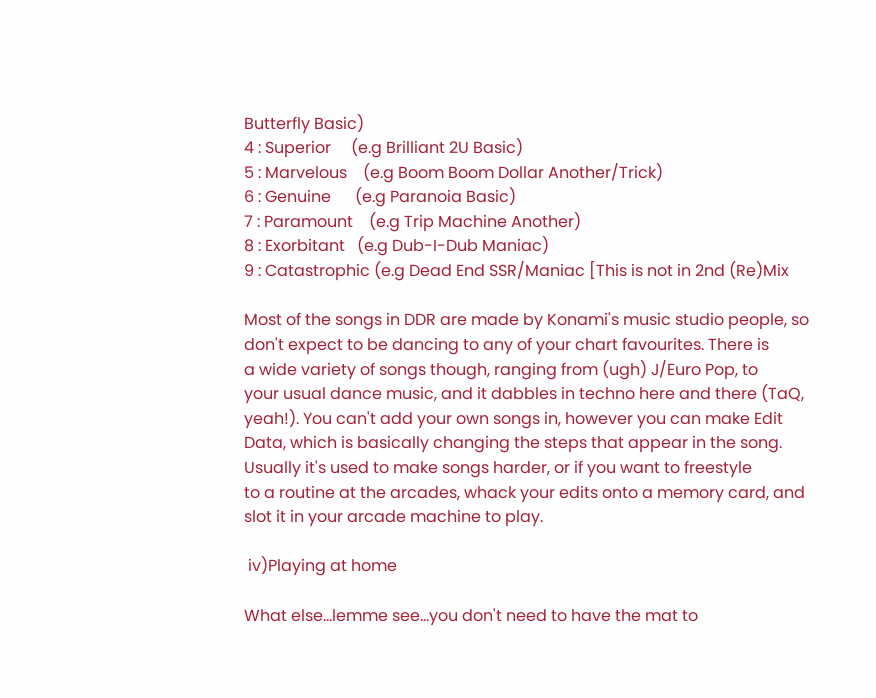Butterfly Basic)
4 : Superior     (e.g Brilliant 2U Basic)
5 : Marvelous    (e.g Boom Boom Dollar Another/Trick)
6 : Genuine      (e.g Paranoia Basic)
7 : Paramount    (e.g Trip Machine Another)
8 : Exorbitant   (e.g Dub-I-Dub Maniac)
9 : Catastrophic (e.g Dead End SSR/Maniac [This is not in 2nd (Re)Mix

Most of the songs in DDR are made by Konami's music studio people, so
don't expect to be dancing to any of your chart favourites. There is
a wide variety of songs though, ranging from (ugh) J/Euro Pop, to
your usual dance music, and it dabbles in techno here and there (TaQ,
yeah!). You can't add your own songs in, however you can make Edit
Data, which is basically changing the steps that appear in the song.
Usually it's used to make songs harder, or if you want to freestyle
to a routine at the arcades, whack your edits onto a memory card, and
slot it in your arcade machine to play.

 iv)Playing at home

What else...lemme see...you don't need to have the mat to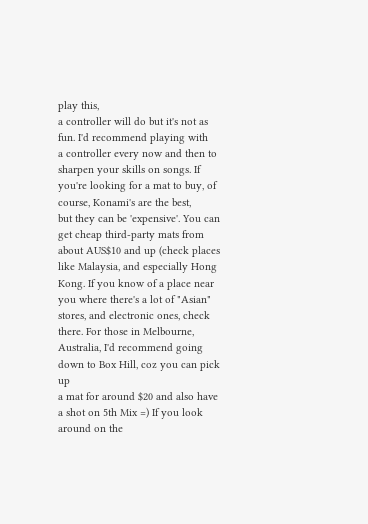play this,
a controller will do but it's not as fun. I'd recommend playing with
a controller every now and then to sharpen your skills on songs. If
you're looking for a mat to buy, of course, Konami's are the best,
but they can be 'expensive'. You can get cheap third-party mats from
about AUS$10 and up (check places like Malaysia, and especially Hong
Kong. If you know of a place near you where there's a lot of "Asian"
stores, and electronic ones, check there. For those in Melbourne,
Australia, I'd recommend going down to Box Hill, coz you can pick up
a mat for around $20 and also have a shot on 5th Mix =) If you look
around on the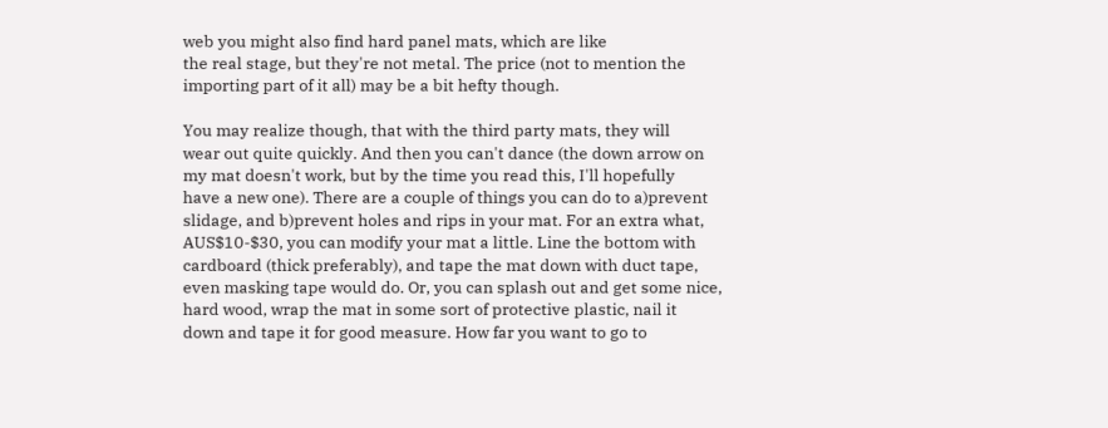web you might also find hard panel mats, which are like
the real stage, but they're not metal. The price (not to mention the
importing part of it all) may be a bit hefty though.

You may realize though, that with the third party mats, they will
wear out quite quickly. And then you can't dance (the down arrow on
my mat doesn't work, but by the time you read this, I'll hopefully
have a new one). There are a couple of things you can do to a)prevent
slidage, and b)prevent holes and rips in your mat. For an extra what,
AUS$10-$30, you can modify your mat a little. Line the bottom with
cardboard (thick preferably), and tape the mat down with duct tape,
even masking tape would do. Or, you can splash out and get some nice,
hard wood, wrap the mat in some sort of protective plastic, nail it
down and tape it for good measure. How far you want to go to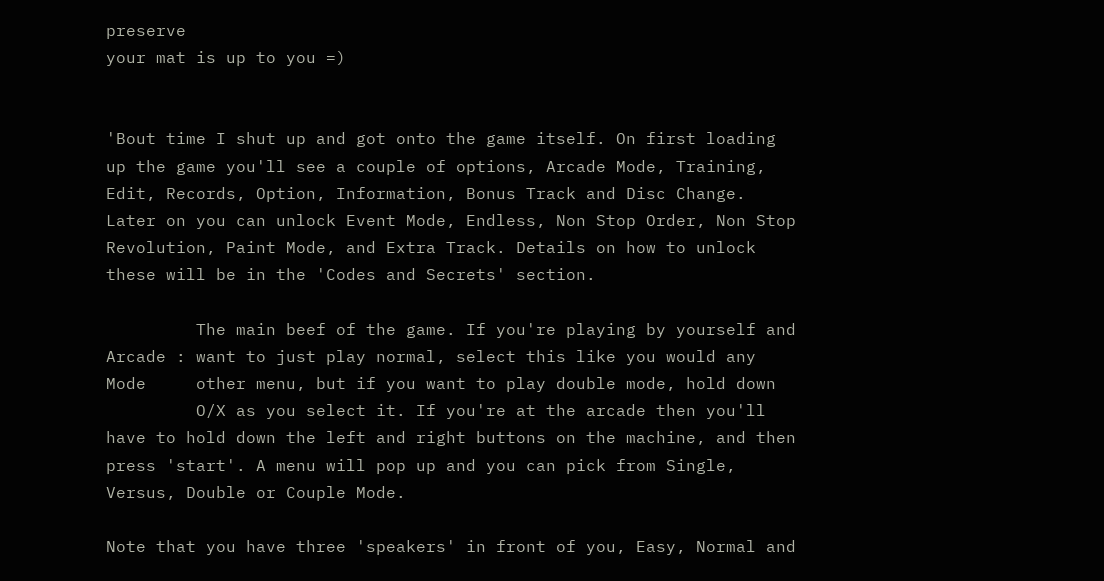preserve
your mat is up to you =)


'Bout time I shut up and got onto the game itself. On first loading
up the game you'll see a couple of options, Arcade Mode, Training,
Edit, Records, Option, Information, Bonus Track and Disc Change.
Later on you can unlock Event Mode, Endless, Non Stop Order, Non Stop
Revolution, Paint Mode, and Extra Track. Details on how to unlock
these will be in the 'Codes and Secrets' section.

         The main beef of the game. If you're playing by yourself and
Arcade : want to just play normal, select this like you would any
Mode     other menu, but if you want to play double mode, hold down
         O/X as you select it. If you're at the arcade then you'll
have to hold down the left and right buttons on the machine, and then
press 'start'. A menu will pop up and you can pick from Single,
Versus, Double or Couple Mode.

Note that you have three 'speakers' in front of you, Easy, Normal and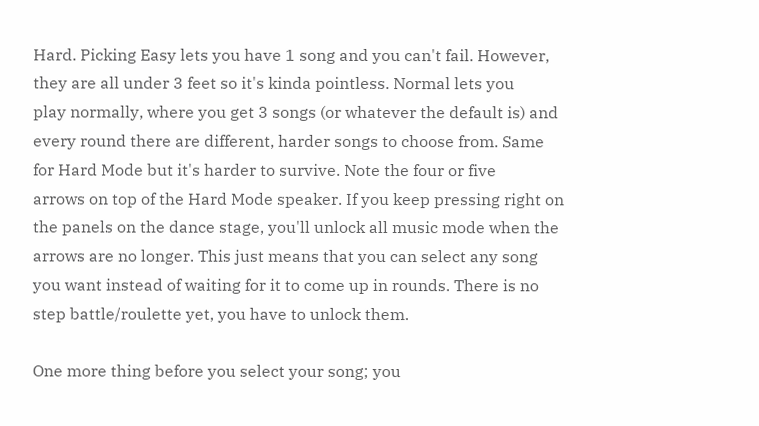Hard. Picking Easy lets you have 1 song and you can't fail. However,
they are all under 3 feet so it's kinda pointless. Normal lets you
play normally, where you get 3 songs (or whatever the default is) and
every round there are different, harder songs to choose from. Same
for Hard Mode but it's harder to survive. Note the four or five
arrows on top of the Hard Mode speaker. If you keep pressing right on
the panels on the dance stage, you'll unlock all music mode when the
arrows are no longer. This just means that you can select any song
you want instead of waiting for it to come up in rounds. There is no
step battle/roulette yet, you have to unlock them.

One more thing before you select your song; you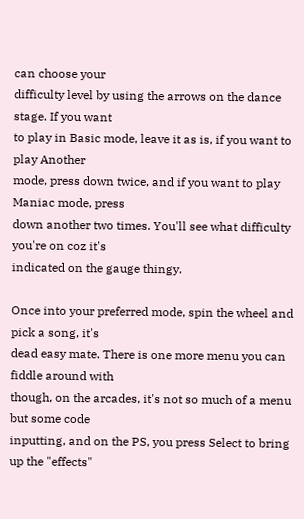can choose your
difficulty level by using the arrows on the dance stage. If you want
to play in Basic mode, leave it as is, if you want to play Another
mode, press down twice, and if you want to play Maniac mode, press
down another two times. You'll see what difficulty you're on coz it's
indicated on the gauge thingy.

Once into your preferred mode, spin the wheel and pick a song, it's
dead easy mate. There is one more menu you can fiddle around with
though, on the arcades, it's not so much of a menu but some code
inputting, and on the PS, you press Select to bring up the "effects"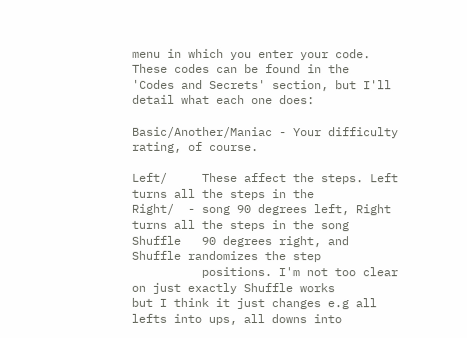menu in which you enter your code. These codes can be found in the
'Codes and Secrets' section, but I'll detail what each one does:

Basic/Another/Maniac - Your difficulty rating, of course.

Left/     These affect the steps. Left turns all the steps in the
Right/  - song 90 degrees left, Right turns all the steps in the song
Shuffle   90 degrees right, and Shuffle randomizes the step
          positions. I'm not too clear on just exactly Shuffle works
but I think it just changes e.g all lefts into ups, all downs into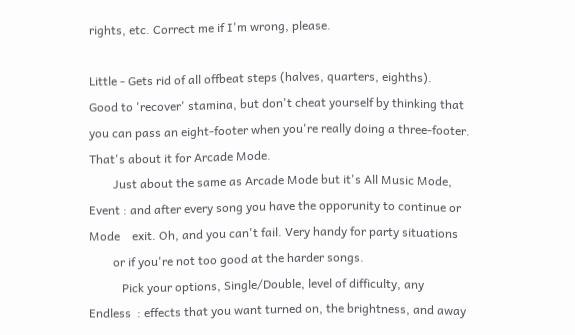rights, etc. Correct me if I'm wrong, please.

Little - Gets rid of all offbeat steps (halves, quarters, eighths).
Good to 'recover' stamina, but don't cheat yourself by thinking that
you can pass an eight-footer when you're really doing a three-footer.
That's about it for Arcade Mode.
        Just about the same as Arcade Mode but it's All Music Mode,
Event : and after every song you have the opporunity to continue or
Mode    exit. Oh, and you can't fail. Very handy for party situations
        or if you're not too good at the harder songs.
           Pick your options, Single/Double, level of difficulty, any
Endless  : effects that you want turned on, the brightness, and away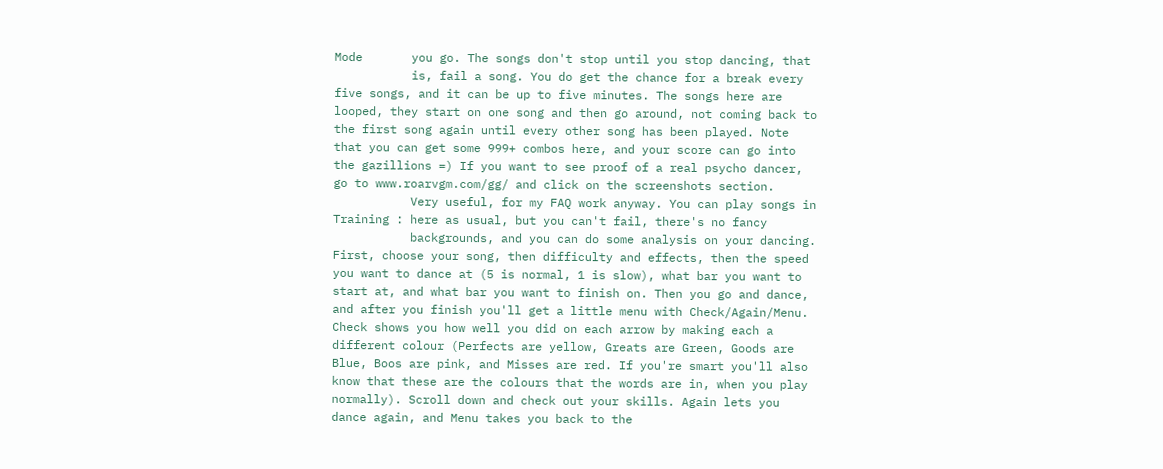Mode       you go. The songs don't stop until you stop dancing, that
           is, fail a song. You do get the chance for a break every
five songs, and it can be up to five minutes. The songs here are
looped, they start on one song and then go around, not coming back to
the first song again until every other song has been played. Note
that you can get some 999+ combos here, and your score can go into
the gazillions =) If you want to see proof of a real psycho dancer,
go to www.roarvgm.com/gg/ and click on the screenshots section.
           Very useful, for my FAQ work anyway. You can play songs in
Training : here as usual, but you can't fail, there's no fancy
           backgrounds, and you can do some analysis on your dancing.
First, choose your song, then difficulty and effects, then the speed
you want to dance at (5 is normal, 1 is slow), what bar you want to
start at, and what bar you want to finish on. Then you go and dance,
and after you finish you'll get a little menu with Check/Again/Menu.
Check shows you how well you did on each arrow by making each a
different colour (Perfects are yellow, Greats are Green, Goods are
Blue, Boos are pink, and Misses are red. If you're smart you'll also
know that these are the colours that the words are in, when you play
normally). Scroll down and check out your skills. Again lets you
dance again, and Menu takes you back to the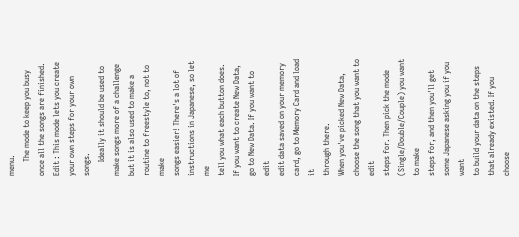menu.
       The mode to keep you busy once all the songs are finished.
Edit : This mode lets you create your own steps for your own songs.
       Ideally it should be used to make songs more of a challenge
but it is also used to make a routine to freestyle to, not to make
songs easier! There's a lot of instructions in Japanese, so let me
tell you what each button does.
If you want to create New Data, go to New Data. If you want to edit
edit data saved on your memory card, go to Memory Card and load it
through there.
When you've picked New Data, choose the song that you want to edit
steps for. Then pick the mode (Single/Double/Couple) you want to make
steps for, and then you'll get some Japanese asking you if you want
to build your data on the steps that already existed. If you choose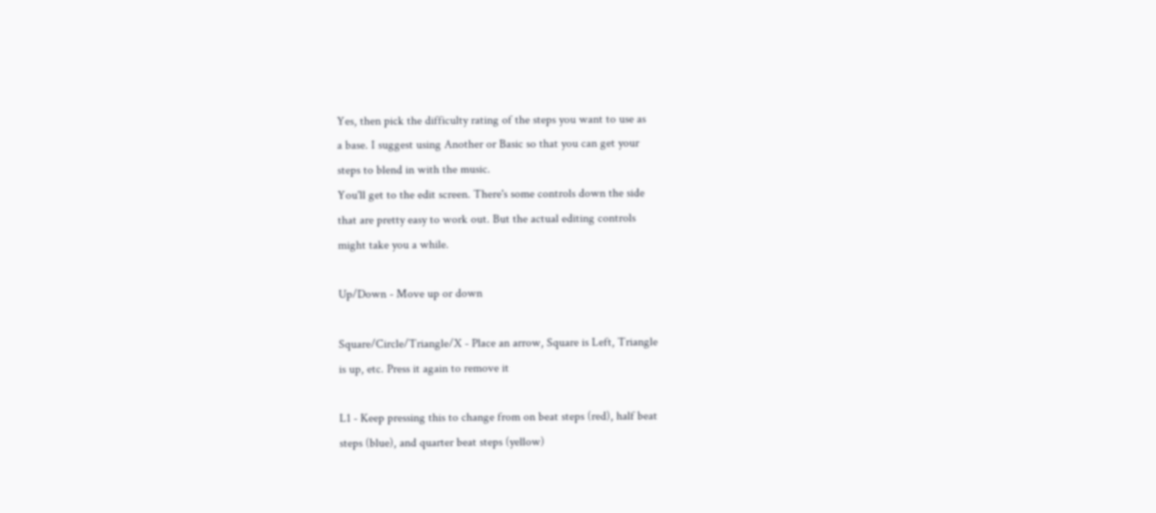Yes, then pick the difficulty rating of the steps you want to use as
a base. I suggest using Another or Basic so that you can get your
steps to blend in with the music.
You'll get to the edit screen. There's some controls down the side
that are pretty easy to work out. But the actual editing controls
might take you a while.

Up/Down - Move up or down

Square/Circle/Triangle/X - Place an arrow, Square is Left, Triangle
is up, etc. Press it again to remove it

L1 - Keep pressing this to change from on beat steps (red), half beat
steps (blue), and quarter beat steps (yellow)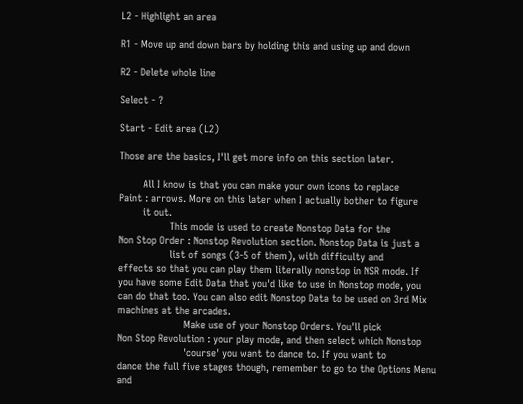L2 - Highlight an area

R1 - Move up and down bars by holding this and using up and down

R2 - Delete whole line

Select - ?

Start - Edit area (L2)

Those are the basics, I'll get more info on this section later.

        All I know is that you can make your own icons to replace
Paint : arrows. More on this later when I actually bother to figure
        it out.
                 This mode is used to create Nonstop Data for the
Non Stop Order : Nonstop Revolution section. Nonstop Data is just a
                 list of songs (3-5 of them), with difficulty and
effects so that you can play them literally nonstop in NSR mode. If
you have some Edit Data that you'd like to use in Nonstop mode, you
can do that too. You can also edit Nonstop Data to be used on 3rd Mix
machines at the arcades.
                      Make use of your Nonstop Orders. You'll pick
Non Stop Revolution : your play mode, and then select which Nonstop
                      'course' you want to dance to. If you want to
dance the full five stages though, remember to go to the Options Menu
and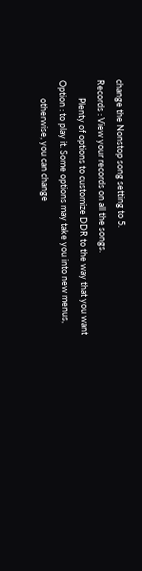change the Nonstop song setting to 5.
Records : View your records on all the songs.
         Plenty of options to customize DDR to the way that you want
Option : to play it. Some options may take you into new menus,
         otherwise, you can change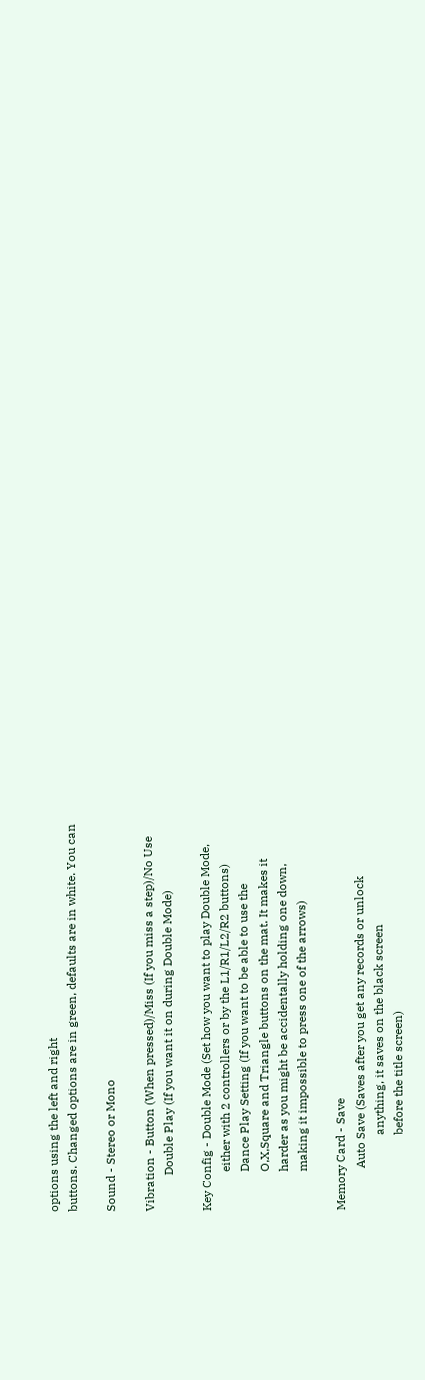options using the left and right
buttons. Changed options are in green, defaults are in white. You can

Sound - Stereo or Mono

Vibration - Button (When pressed)/Miss (If you miss a step)/No Use
            Double Play (If you want it on during Double Mode)

Key Config - Double Mode (Set how you want to play Double Mode,
             either with 2 controllers or by the L1/R1/L2/R2 buttons)
             Dance Play Setting (If you want to be able to use the
             O,X,Square and Triangle buttons on the mat. It makes it
             harder as you might be accidentally holding one down,
             making it impossible to press one of the arrows)

Memory Card - Save
              Auto Save (Saves after you get any records or unlock
                         anything, it saves on the black screen
                         before the title screen)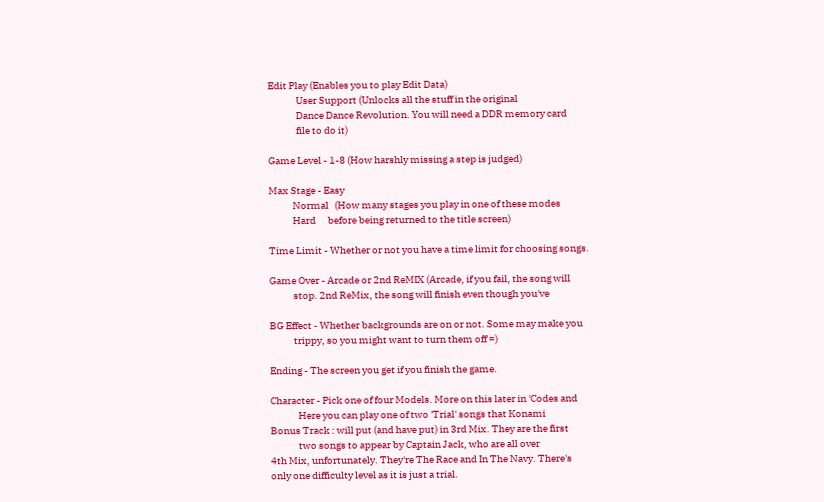Edit Play (Enables you to play Edit Data)
              User Support (Unlocks all the stuff in the original
              Dance Dance Revolution. You will need a DDR memory card
              file to do it)

Game Level - 1-8 (How harshly missing a step is judged)

Max Stage - Easy
            Normal   (How many stages you play in one of these modes
            Hard      before being returned to the title screen)

Time Limit - Whether or not you have a time limit for choosing songs.

Game Over - Arcade or 2nd ReMIX (Arcade, if you fail, the song will
            stop. 2nd ReMix, the song will finish even though you've

BG Effect - Whether backgrounds are on or not. Some may make you
            trippy, so you might want to turn them off =)

Ending - The screen you get if you finish the game.

Character - Pick one of four Models. More on this later in 'Codes and
              Here you can play one of two 'Trial' songs that Konami
Bonus Track : will put (and have put) in 3rd Mix. They are the first
              two songs to appear by Captain Jack, who are all over
4th Mix, unfortunately. They're The Race and In The Navy. There's
only one difficulty level as it is just a trial.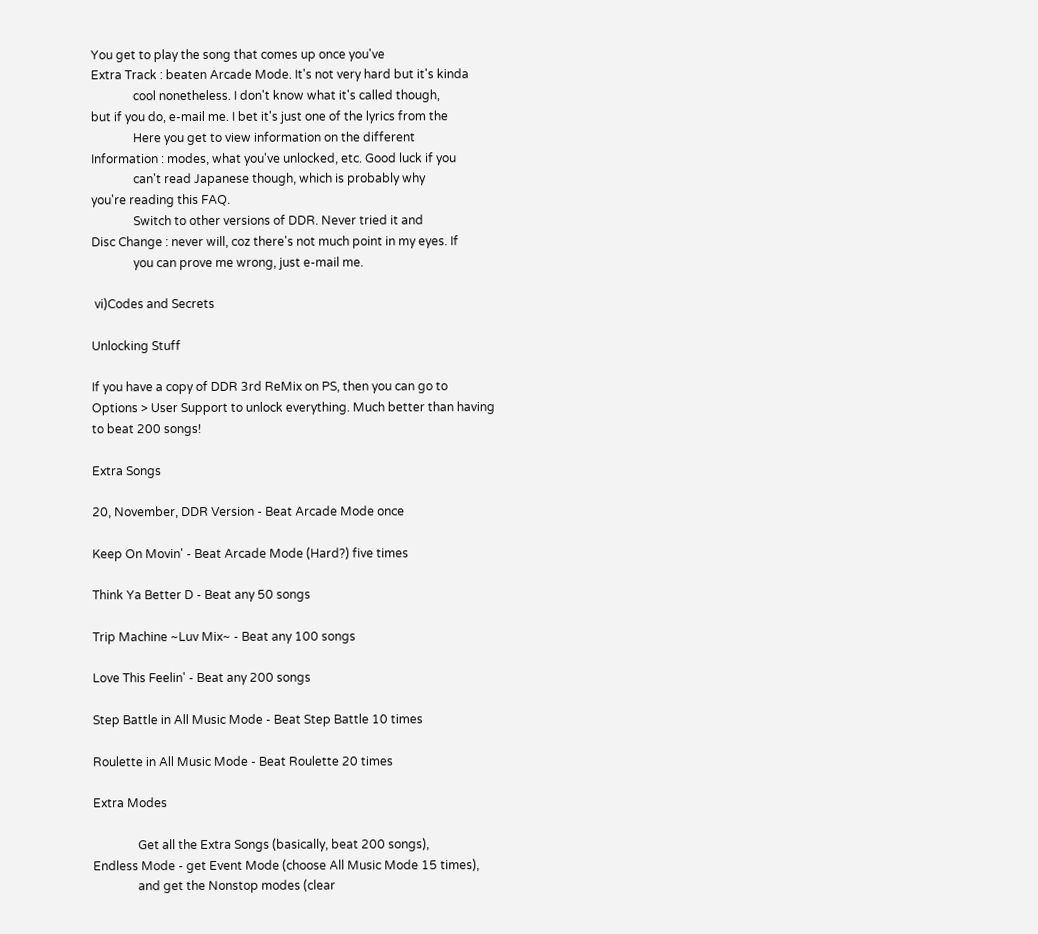You get to play the song that comes up once you've
Extra Track : beaten Arcade Mode. It's not very hard but it's kinda
              cool nonetheless. I don't know what it's called though,
but if you do, e-mail me. I bet it's just one of the lyrics from the
              Here you get to view information on the different
Information : modes, what you've unlocked, etc. Good luck if you
              can't read Japanese though, which is probably why
you're reading this FAQ.
              Switch to other versions of DDR. Never tried it and
Disc Change : never will, coz there's not much point in my eyes. If
              you can prove me wrong, just e-mail me.

 vi)Codes and Secrets

Unlocking Stuff

If you have a copy of DDR 3rd ReMix on PS, then you can go to
Options > User Support to unlock everything. Much better than having
to beat 200 songs!

Extra Songs

20, November, DDR Version - Beat Arcade Mode once

Keep On Movin' - Beat Arcade Mode (Hard?) five times

Think Ya Better D - Beat any 50 songs

Trip Machine ~Luv Mix~ - Beat any 100 songs

Love This Feelin' - Beat any 200 songs

Step Battle in All Music Mode - Beat Step Battle 10 times

Roulette in All Music Mode - Beat Roulette 20 times

Extra Modes

               Get all the Extra Songs (basically, beat 200 songs),
Endless Mode - get Event Mode (choose All Music Mode 15 times),
               and get the Nonstop modes (clear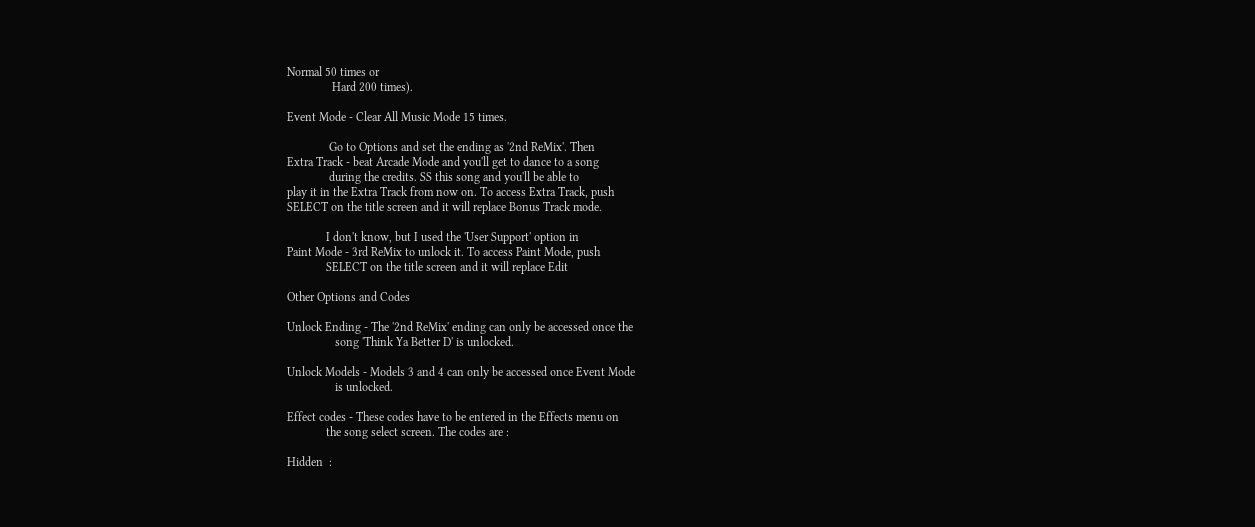Normal 50 times or
               Hard 200 times).

Event Mode - Clear All Music Mode 15 times.

              Go to Options and set the ending as '2nd ReMix'. Then
Extra Track - beat Arcade Mode and you'll get to dance to a song
              during the credits. SS this song and you'll be able to
play it in the Extra Track from now on. To access Extra Track, push
SELECT on the title screen and it will replace Bonus Track mode.

             I don't know, but I used the 'User Support' option in
Paint Mode - 3rd ReMix to unlock it. To access Paint Mode, push
             SELECT on the title screen and it will replace Edit

Other Options and Codes

Unlock Ending - The '2nd ReMix' ending can only be accessed once the
                song 'Think Ya Better D' is unlocked.

Unlock Models - Models 3 and 4 can only be accessed once Event Mode
                is unlocked.

Effect codes - These codes have to be entered in the Effects menu on
             the song select screen. The codes are :

Hidden  :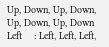Up, Down, Up, Down, Up, Down, Up, Down
Left    : Left, Left, Left,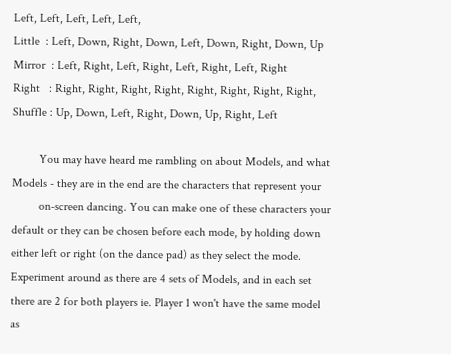Left, Left, Left, Left, Left,
Little  : Left, Down, Right, Down, Left, Down, Right, Down, Up
Mirror  : Left, Right, Left, Right, Left, Right, Left, Right
Right   : Right, Right, Right, Right, Right, Right, Right, Right,
Shuffle : Up, Down, Left, Right, Down, Up, Right, Left

         You may have heard me rambling on about Models, and what
Models - they are in the end are the characters that represent your
         on-screen dancing. You can make one of these characters your
default or they can be chosen before each mode, by holding down
either left or right (on the dance pad) as they select the mode.
Experiment around as there are 4 sets of Models, and in each set
there are 2 for both players ie. Player 1 won't have the same model
as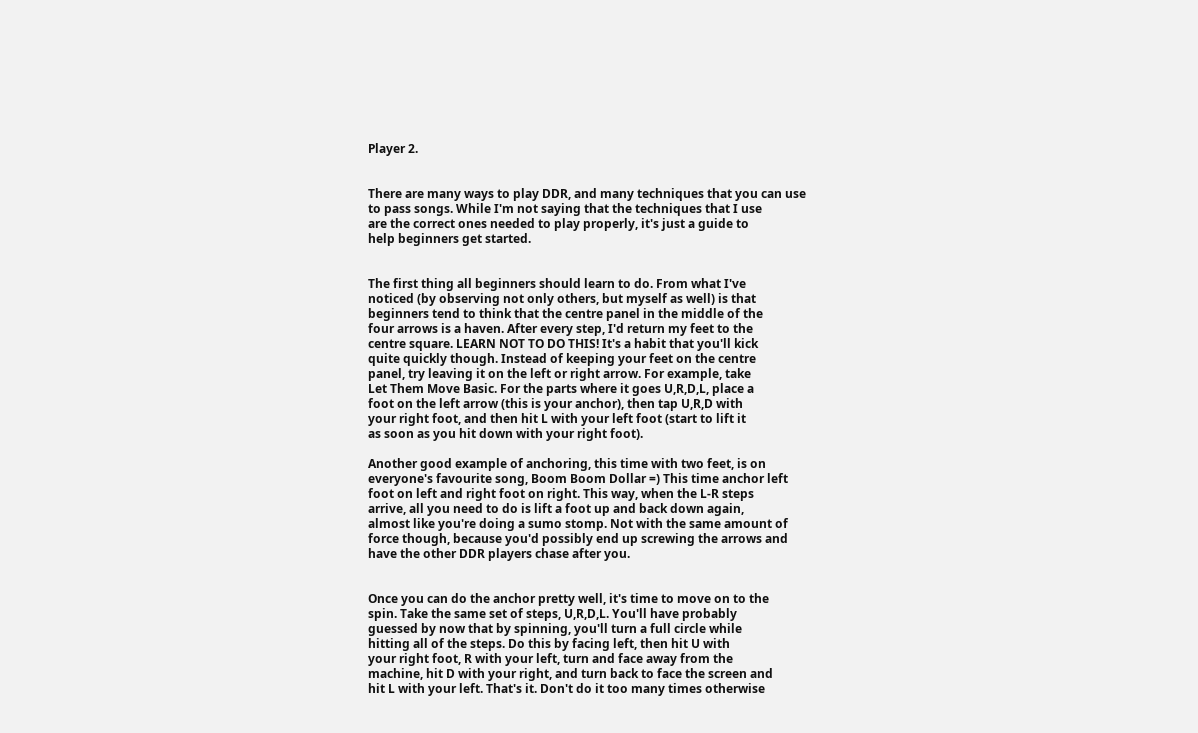Player 2.


There are many ways to play DDR, and many techniques that you can use
to pass songs. While I'm not saying that the techniques that I use
are the correct ones needed to play properly, it's just a guide to
help beginners get started.


The first thing all beginners should learn to do. From what I've
noticed (by observing not only others, but myself as well) is that
beginners tend to think that the centre panel in the middle of the
four arrows is a haven. After every step, I'd return my feet to the
centre square. LEARN NOT TO DO THIS! It's a habit that you'll kick
quite quickly though. Instead of keeping your feet on the centre
panel, try leaving it on the left or right arrow. For example, take
Let Them Move Basic. For the parts where it goes U,R,D,L, place a
foot on the left arrow (this is your anchor), then tap U,R,D with
your right foot, and then hit L with your left foot (start to lift it
as soon as you hit down with your right foot).

Another good example of anchoring, this time with two feet, is on
everyone's favourite song, Boom Boom Dollar =) This time anchor left
foot on left and right foot on right. This way, when the L-R steps
arrive, all you need to do is lift a foot up and back down again,
almost like you're doing a sumo stomp. Not with the same amount of
force though, because you'd possibly end up screwing the arrows and
have the other DDR players chase after you.


Once you can do the anchor pretty well, it's time to move on to the
spin. Take the same set of steps, U,R,D,L. You'll have probably
guessed by now that by spinning, you'll turn a full circle while
hitting all of the steps. Do this by facing left, then hit U with
your right foot, R with your left, turn and face away from the
machine, hit D with your right, and turn back to face the screen and
hit L with your left. That's it. Don't do it too many times otherwise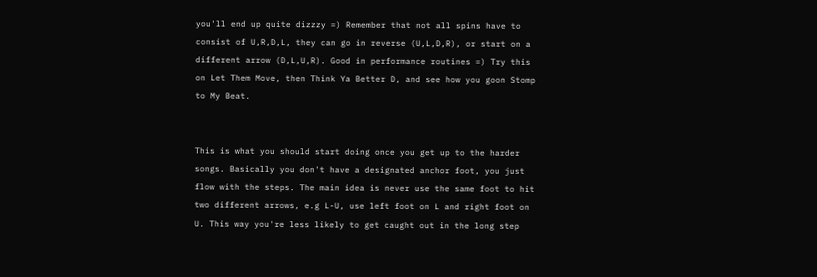you'll end up quite dizzzy =) Remember that not all spins have to
consist of U,R,D,L, they can go in reverse (U,L,D,R), or start on a
different arrow (D,L,U,R). Good in performance routines =) Try this
on Let Them Move, then Think Ya Better D, and see how you goon Stomp
to My Beat.


This is what you should start doing once you get up to the harder
songs. Basically you don't have a designated anchor foot, you just
flow with the steps. The main idea is never use the same foot to hit
two different arrows, e.g L-U, use left foot on L and right foot on
U. This way you're less likely to get caught out in the long step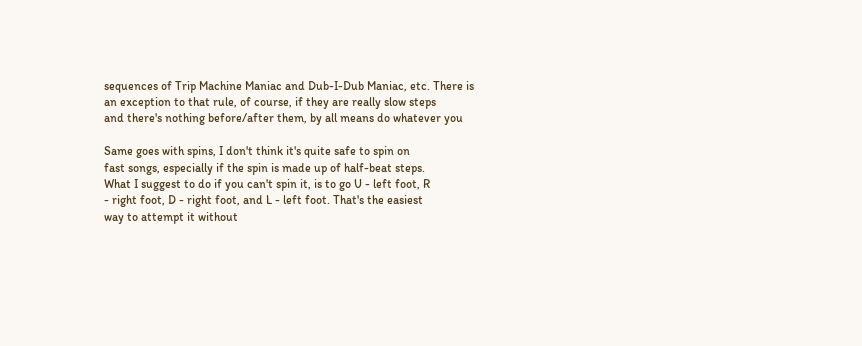sequences of Trip Machine Maniac and Dub-I-Dub Maniac, etc. There is
an exception to that rule, of course, if they are really slow steps
and there's nothing before/after them, by all means do whatever you

Same goes with spins, I don't think it's quite safe to spin on
fast songs, especially if the spin is made up of half-beat steps.
What I suggest to do if you can't spin it, is to go U - left foot, R
- right foot, D - right foot, and L - left foot. That's the easiest
way to attempt it without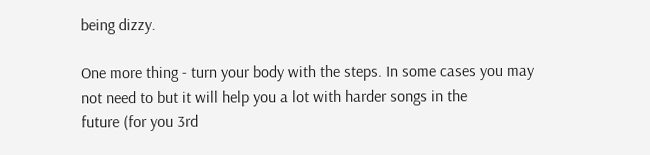being dizzy.

One more thing - turn your body with the steps. In some cases you may
not need to but it will help you a lot with harder songs in the
future (for you 3rd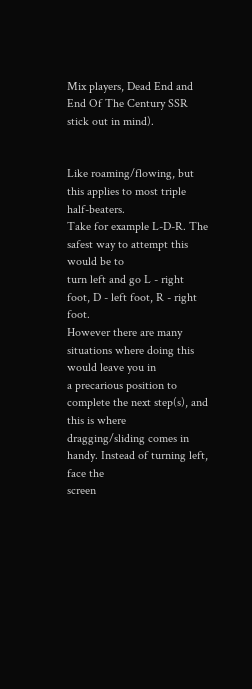Mix players, Dead End and End Of The Century SSR
stick out in mind).


Like roaming/flowing, but this applies to most triple half-beaters.
Take for example L-D-R. The safest way to attempt this would be to
turn left and go L - right foot, D - left foot, R - right foot.
However there are many situations where doing this would leave you in
a precarious position to complete the next step(s), and this is where
dragging/sliding comes in handy. Instead of turning left, face the
screen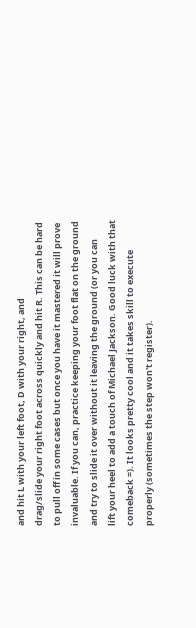and hit L with your left foot, D with your right, and
drag/slide your right foot across quickly and hit R. This can be hard
to pull off in some cases but once you have it mastered it will prove
invaluable. If you can, practice keeping your foot flat on the ground
and try to slide it over without it leaving the ground (or you can
lift your heel to add a touch of Michael Jackson. Good luck with that
comeback =). It looks pretty cool and it takes skill to execute
properly (sometimes the step won't register).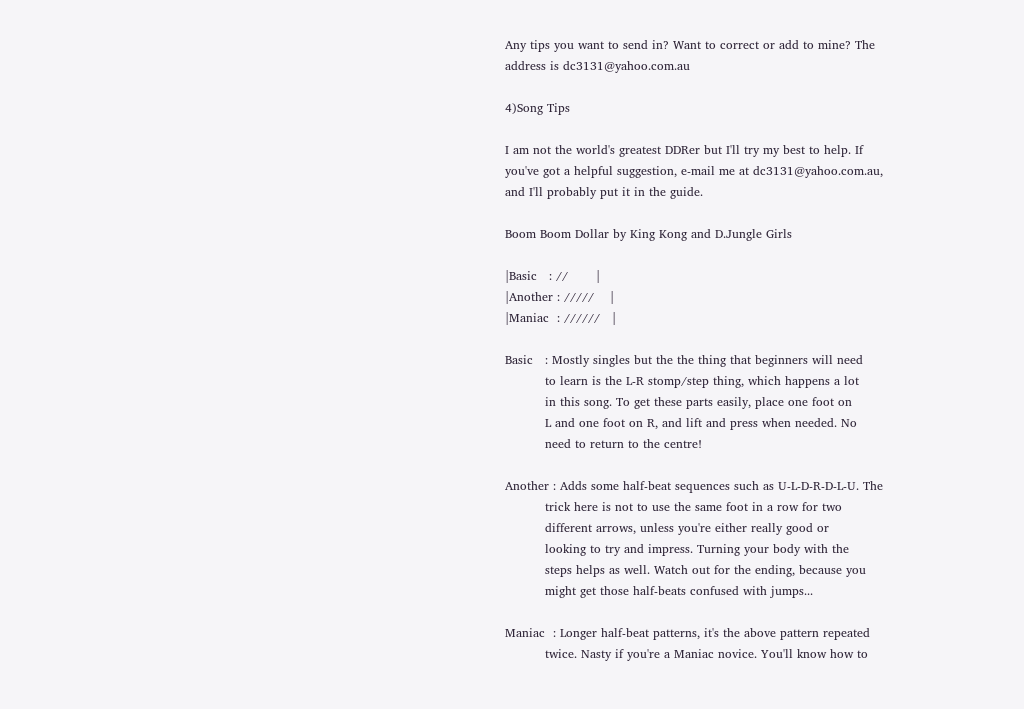Any tips you want to send in? Want to correct or add to mine? The
address is dc3131@yahoo.com.au

4)Song Tips

I am not the world's greatest DDRer but I'll try my best to help. If
you've got a helpful suggestion, e-mail me at dc3131@yahoo.com.au,
and I'll probably put it in the guide.

Boom Boom Dollar by King Kong and D.Jungle Girls

|Basic   : //       |
|Another : /////    |
|Maniac  : //////   |

Basic   : Mostly singles but the the thing that beginners will need
          to learn is the L-R stomp/step thing, which happens a lot
          in this song. To get these parts easily, place one foot on
          L and one foot on R, and lift and press when needed. No
          need to return to the centre!

Another : Adds some half-beat sequences such as U-L-D-R-D-L-U. The
          trick here is not to use the same foot in a row for two
          different arrows, unless you're either really good or
          looking to try and impress. Turning your body with the
          steps helps as well. Watch out for the ending, because you
          might get those half-beats confused with jumps...

Maniac  : Longer half-beat patterns, it's the above pattern repeated
          twice. Nasty if you're a Maniac novice. You'll know how to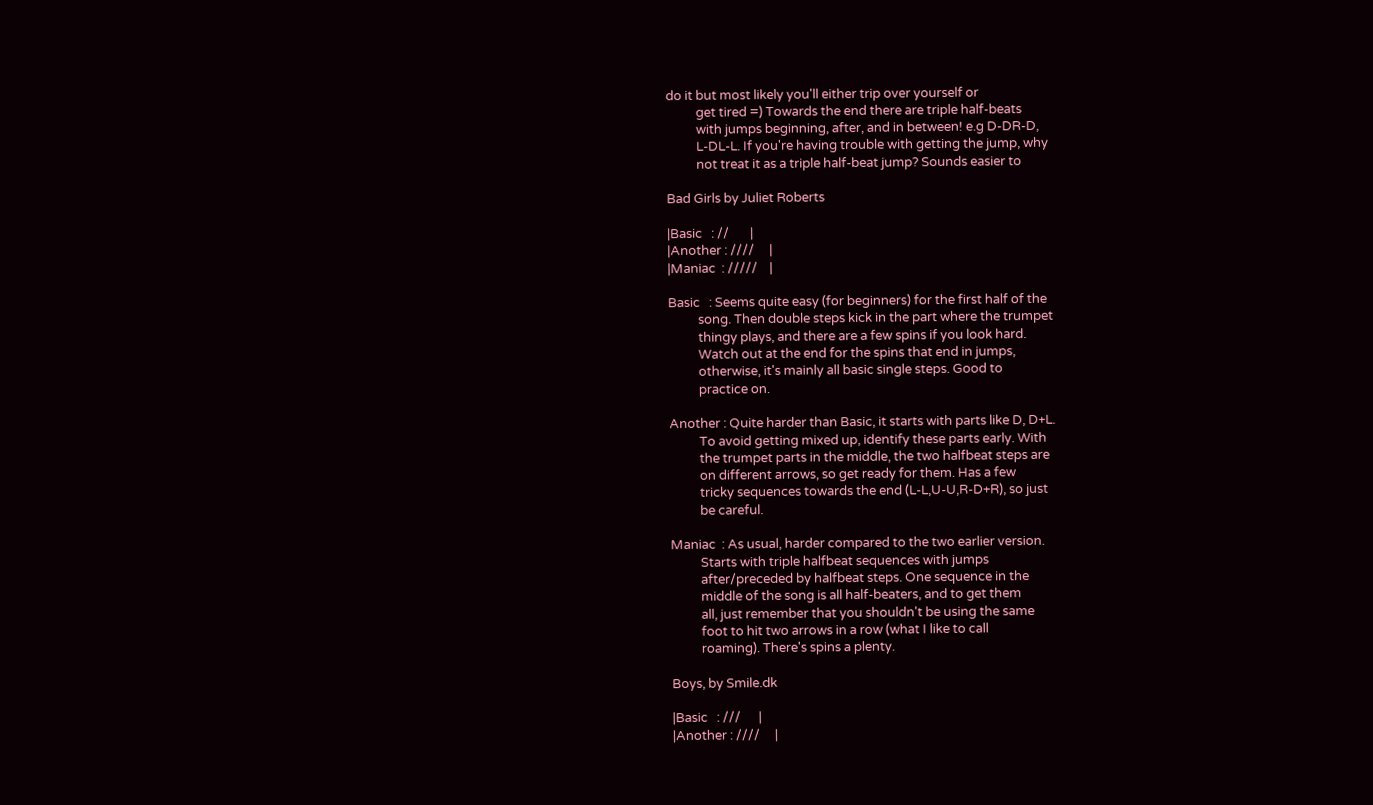do it but most likely you'll either trip over yourself or
          get tired =) Towards the end there are triple half-beats
          with jumps beginning, after, and in between! e.g D-DR-D,
          L-DL-L. If you're having trouble with getting the jump, why
          not treat it as a triple half-beat jump? Sounds easier to

Bad Girls by Juliet Roberts

|Basic   : //       |
|Another : ////     |
|Maniac  : /////    |

Basic   : Seems quite easy (for beginners) for the first half of the
          song. Then double steps kick in the part where the trumpet
          thingy plays, and there are a few spins if you look hard.
          Watch out at the end for the spins that end in jumps,
          otherwise, it's mainly all basic single steps. Good to
          practice on.

Another : Quite harder than Basic, it starts with parts like D, D+L.
          To avoid getting mixed up, identify these parts early. With
          the trumpet parts in the middle, the two halfbeat steps are
          on different arrows, so get ready for them. Has a few
          tricky sequences towards the end (L-L,U-U,R-D+R), so just
          be careful.

Maniac  : As usual, harder compared to the two earlier version.
          Starts with triple halfbeat sequences with jumps
          after/preceded by halfbeat steps. One sequence in the
          middle of the song is all half-beaters, and to get them
          all, just remember that you shouldn't be using the same
          foot to hit two arrows in a row (what I like to call
          roaming). There's spins a plenty.

Boys, by Smile.dk

|Basic   : ///      |
|Another : ////     |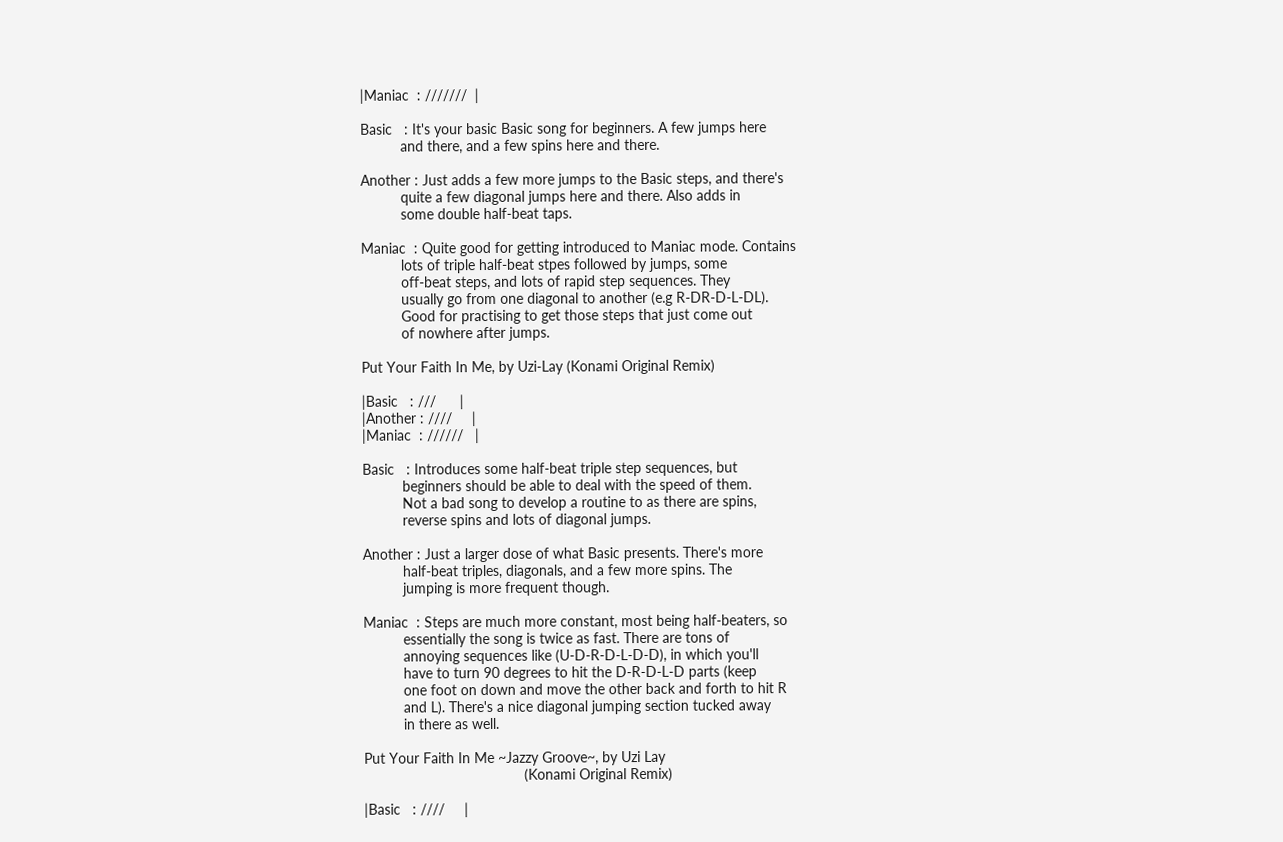|Maniac  : ///////  |

Basic   : It's your basic Basic song for beginners. A few jumps here
          and there, and a few spins here and there.

Another : Just adds a few more jumps to the Basic steps, and there's
          quite a few diagonal jumps here and there. Also adds in
          some double half-beat taps.

Maniac  : Quite good for getting introduced to Maniac mode. Contains
          lots of triple half-beat stpes followed by jumps, some
          off-beat steps, and lots of rapid step sequences. They
          usually go from one diagonal to another (e.g R-DR-D-L-DL).
          Good for practising to get those steps that just come out
          of nowhere after jumps.

Put Your Faith In Me, by Uzi-Lay (Konami Original Remix)

|Basic   : ///      |
|Another : ////     |
|Maniac  : //////   |

Basic   : Introduces some half-beat triple step sequences, but
          beginners should be able to deal with the speed of them.
          Not a bad song to develop a routine to as there are spins,
          reverse spins and lots of diagonal jumps.

Another : Just a larger dose of what Basic presents. There's more
          half-beat triples, diagonals, and a few more spins. The
          jumping is more frequent though.

Maniac  : Steps are much more constant, most being half-beaters, so
          essentially the song is twice as fast. There are tons of
          annoying sequences like (U-D-R-D-L-D-D), in which you'll
          have to turn 90 degrees to hit the D-R-D-L-D parts (keep
          one foot on down and move the other back and forth to hit R
          and L). There's a nice diagonal jumping section tucked away
          in there as well.

Put Your Faith In Me ~Jazzy Groove~, by Uzi Lay
                                        (Konami Original Remix)

|Basic   : ////     |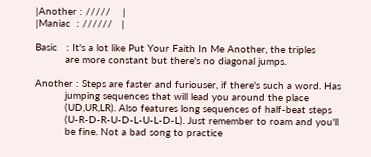|Another : /////    |
|Maniac  : //////   |

Basic   : It's a lot like Put Your Faith In Me Another, the triples
          are more constant but there's no diagonal jumps.

Another : Steps are faster and furiouser, if there's such a word. Has
          jumping sequences that will lead you around the place
          (UD,UR,LR). Also features long sequences of half-beat steps
          (U-R-D-R-U-D-L-U-L-D-L). Just remember to roam and you'll
          be fine. Not a bad song to practice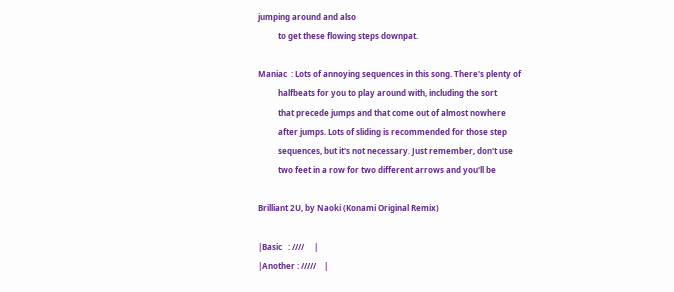jumping around and also
          to get these flowing steps downpat.

Maniac  : Lots of annoying sequences in this song. There's plenty of
          halfbeats for you to play around with, including the sort
          that precede jumps and that come out of almost nowhere
          after jumps. Lots of sliding is recommended for those step
          sequences, but it's not necessary. Just remember, don't use
          two feet in a row for two different arrows and you'll be

Brilliant 2U, by Naoki (Konami Original Remix)

|Basic   : ////     |
|Another : /////    |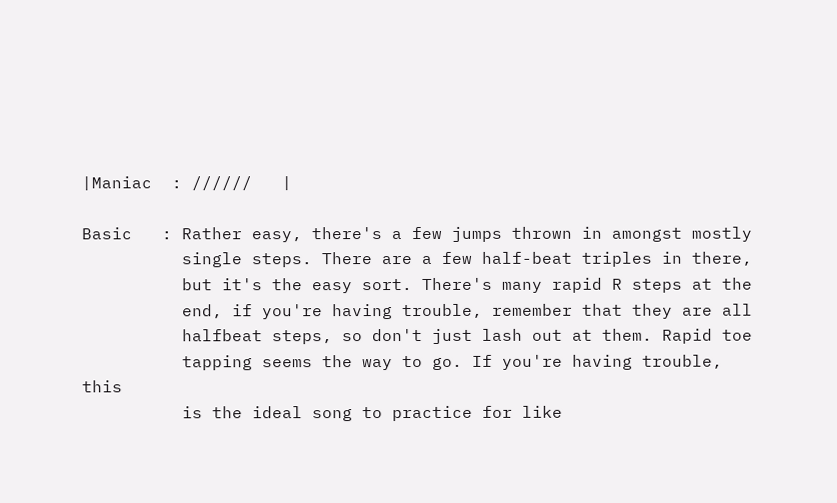|Maniac  : //////   |

Basic   : Rather easy, there's a few jumps thrown in amongst mostly
          single steps. There are a few half-beat triples in there,
          but it's the easy sort. There's many rapid R steps at the
          end, if you're having trouble, remember that they are all
          halfbeat steps, so don't just lash out at them. Rapid toe
          tapping seems the way to go. If you're having trouble, this
          is the ideal song to practice for like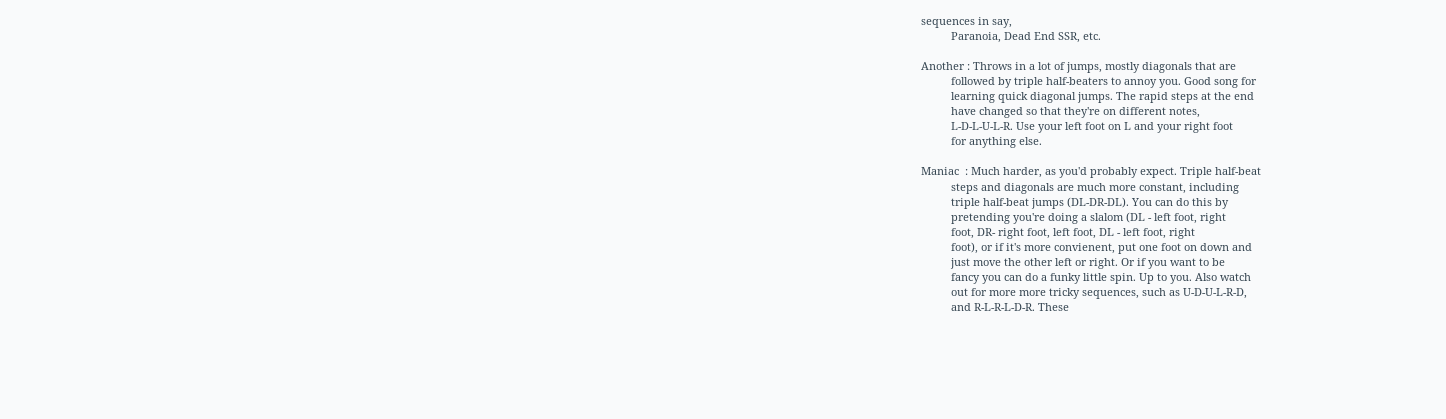sequences in say,
          Paranoia, Dead End SSR, etc.

Another : Throws in a lot of jumps, mostly diagonals that are
          followed by triple half-beaters to annoy you. Good song for
          learning quick diagonal jumps. The rapid steps at the end
          have changed so that they're on different notes,
          L-D-L-U-L-R. Use your left foot on L and your right foot
          for anything else.

Maniac  : Much harder, as you'd probably expect. Triple half-beat
          steps and diagonals are much more constant, including
          triple half-beat jumps (DL-DR-DL). You can do this by
          pretending you're doing a slalom (DL - left foot, right
          foot, DR- right foot, left foot, DL - left foot, right
          foot), or if it's more convienent, put one foot on down and
          just move the other left or right. Or if you want to be
          fancy you can do a funky little spin. Up to you. Also watch
          out for more more tricky sequences, such as U-D-U-L-R-D,
          and R-L-R-L-D-R. These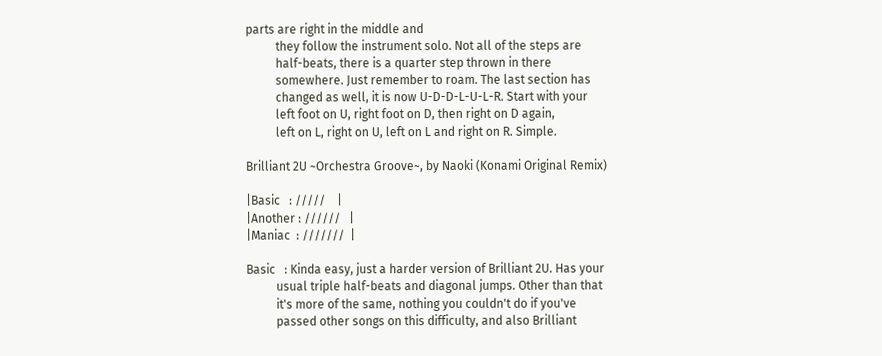parts are right in the middle and
          they follow the instrument solo. Not all of the steps are
          half-beats, there is a quarter step thrown in there
          somewhere. Just remember to roam. The last section has
          changed as well, it is now U-D-D-L-U-L-R. Start with your
          left foot on U, right foot on D, then right on D again,
          left on L, right on U, left on L and right on R. Simple.

Brilliant 2U ~Orchestra Groove~, by Naoki (Konami Original Remix)

|Basic   : /////    |
|Another : //////   |
|Maniac  : ///////  |

Basic   : Kinda easy, just a harder version of Brilliant 2U. Has your
          usual triple half-beats and diagonal jumps. Other than that
          it's more of the same, nothing you couldn't do if you've
          passed other songs on this difficulty, and also Brilliant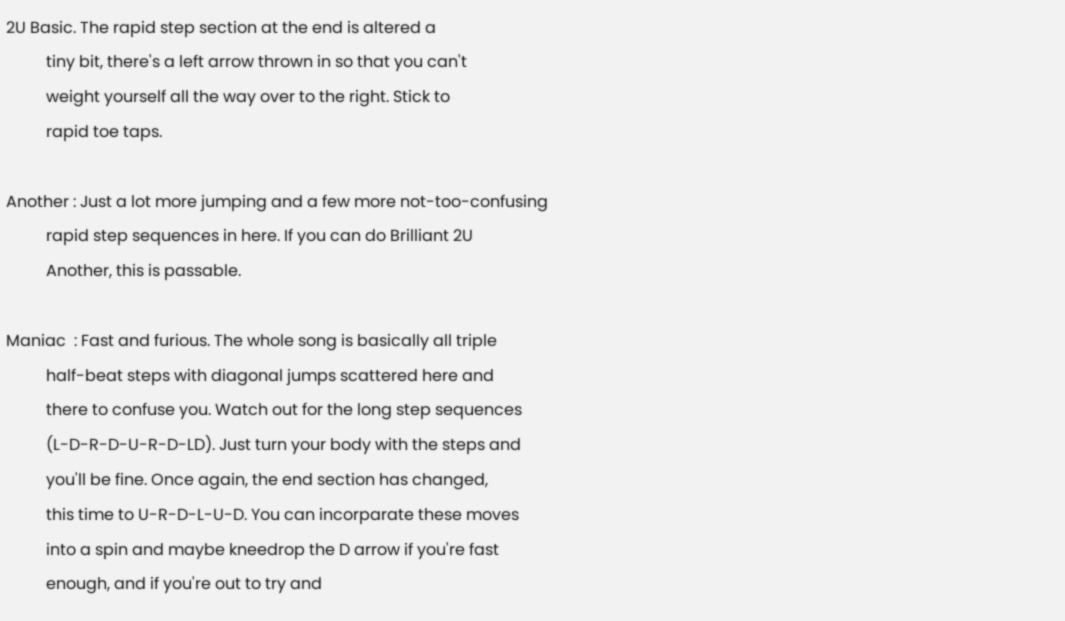2U Basic. The rapid step section at the end is altered a
          tiny bit, there's a left arrow thrown in so that you can't
          weight yourself all the way over to the right. Stick to
          rapid toe taps.

Another : Just a lot more jumping and a few more not-too-confusing
          rapid step sequences in here. If you can do Brilliant 2U
          Another, this is passable.

Maniac  : Fast and furious. The whole song is basically all triple
          half-beat steps with diagonal jumps scattered here and
          there to confuse you. Watch out for the long step sequences
          (L-D-R-D-U-R-D-LD). Just turn your body with the steps and
          you'll be fine. Once again, the end section has changed,
          this time to U-R-D-L-U-D. You can incorparate these moves
          into a spin and maybe kneedrop the D arrow if you're fast
          enough, and if you're out to try and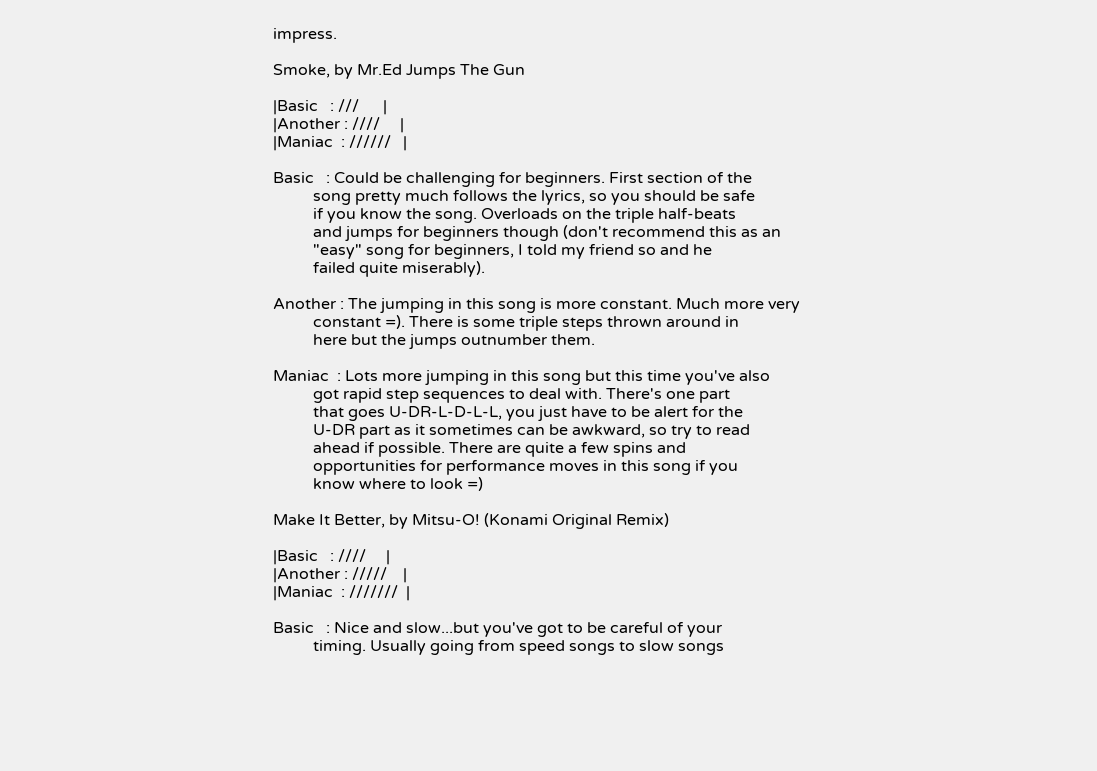impress.

Smoke, by Mr.Ed Jumps The Gun

|Basic   : ///      |
|Another : ////     |
|Maniac  : //////   |

Basic   : Could be challenging for beginners. First section of the
          song pretty much follows the lyrics, so you should be safe
          if you know the song. Overloads on the triple half-beats
          and jumps for beginners though (don't recommend this as an
          "easy" song for beginners, I told my friend so and he
          failed quite miserably).

Another : The jumping in this song is more constant. Much more very
          constant =). There is some triple steps thrown around in
          here but the jumps outnumber them.

Maniac  : Lots more jumping in this song but this time you've also
          got rapid step sequences to deal with. There's one part
          that goes U-DR-L-D-L-L, you just have to be alert for the
          U-DR part as it sometimes can be awkward, so try to read
          ahead if possible. There are quite a few spins and
          opportunities for performance moves in this song if you
          know where to look =)

Make It Better, by Mitsu-O! (Konami Original Remix)

|Basic   : ////     |
|Another : /////    |
|Maniac  : ///////  |

Basic   : Nice and slow...but you've got to be careful of your
          timing. Usually going from speed songs to slow songs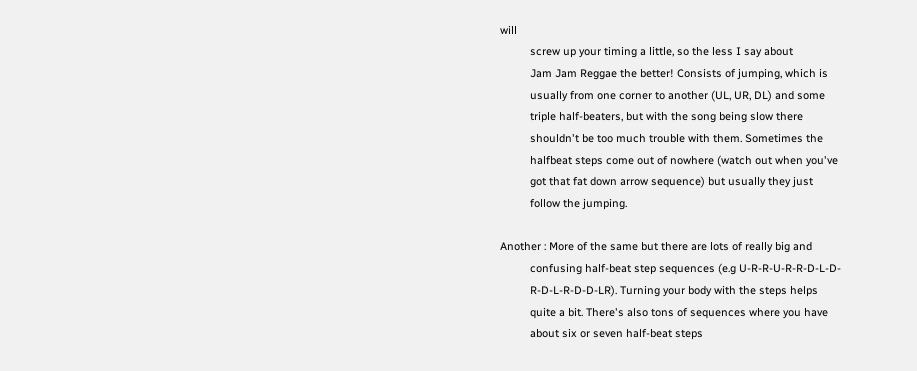will
          screw up your timing a little, so the less I say about
          Jam Jam Reggae the better! Consists of jumping, which is
          usually from one corner to another (UL, UR, DL) and some
          triple half-beaters, but with the song being slow there
          shouldn't be too much trouble with them. Sometimes the
          halfbeat steps come out of nowhere (watch out when you've
          got that fat down arrow sequence) but usually they just
          follow the jumping.

Another : More of the same but there are lots of really big and
          confusing half-beat step sequences (e.g U-R-R-U-R-R-D-L-D-
          R-D-L-R-D-D-LR). Turning your body with the steps helps
          quite a bit. There's also tons of sequences where you have
          about six or seven half-beat steps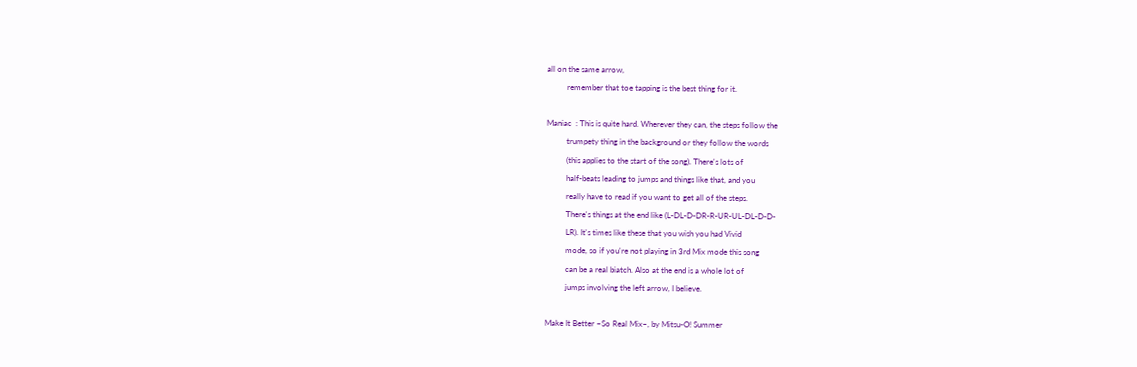all on the same arrow,
          remember that toe tapping is the best thing for it.

Maniac  : This is quite hard. Wherever they can, the steps follow the
          trumpety thing in the background or they follow the words
          (this applies to the start of the song). There's lots of
          half-beats leading to jumps and things like that, and you
          really have to read if you want to get all of the steps.
          There's things at the end like (L-DL-D-DR-R-UR-UL-DL-D-D-
          LR). It's times like these that you wish you had Vivid
          mode, so if you're not playing in 3rd Mix mode this song
          can be a real biatch. Also at the end is a whole lot of
          jumps involving the left arrow, I believe.

Make It Better ~So Real Mix~, by Mitsu-O! Summer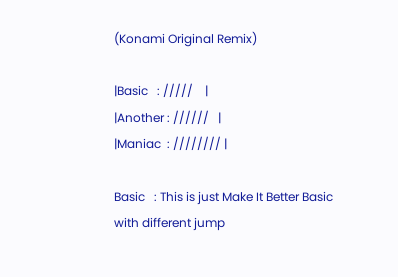(Konami Original Remix)

|Basic   : /////    |
|Another : //////   |
|Maniac  : //////// |

Basic   : This is just Make It Better Basic with different jump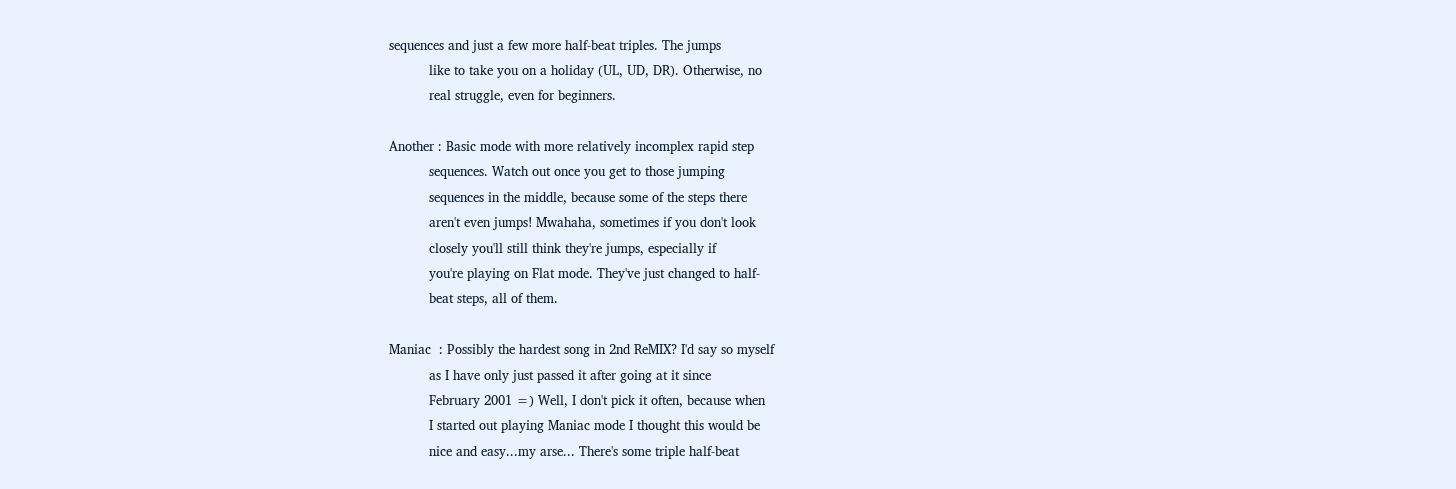sequences and just a few more half-beat triples. The jumps
          like to take you on a holiday (UL, UD, DR). Otherwise, no
          real struggle, even for beginners.

Another : Basic mode with more relatively incomplex rapid step
          sequences. Watch out once you get to those jumping
          sequences in the middle, because some of the steps there
          aren't even jumps! Mwahaha, sometimes if you don't look
          closely you'll still think they're jumps, especially if
          you're playing on Flat mode. They've just changed to half-
          beat steps, all of them.

Maniac  : Possibly the hardest song in 2nd ReMIX? I'd say so myself
          as I have only just passed it after going at it since
          February 2001 =) Well, I don't pick it often, because when
          I started out playing Maniac mode I thought this would be
          nice and easy...my arse... There's some triple half-beat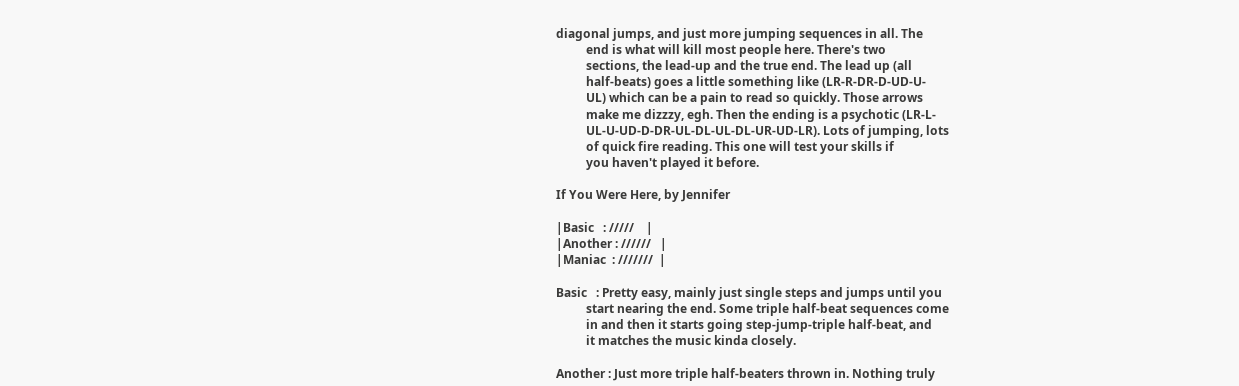diagonal jumps, and just more jumping sequences in all. The
          end is what will kill most people here. There's two
          sections, the lead-up and the true end. The lead up (all
          half-beats) goes a little something like (LR-R-DR-D-UD-U-
          UL) which can be a pain to read so quickly. Those arrows
          make me dizzzy, egh. Then the ending is a psychotic (LR-L-
          UL-U-UD-D-DR-UL-DL-UL-DL-UR-UD-LR). Lots of jumping, lots
          of quick fire reading. This one will test your skills if
          you haven't played it before.

If You Were Here, by Jennifer

|Basic   : /////    |
|Another : //////   |
|Maniac  : ///////  |

Basic   : Pretty easy, mainly just single steps and jumps until you
          start nearing the end. Some triple half-beat sequences come
          in and then it starts going step-jump-triple half-beat, and
          it matches the music kinda closely.

Another : Just more triple half-beaters thrown in. Nothing truly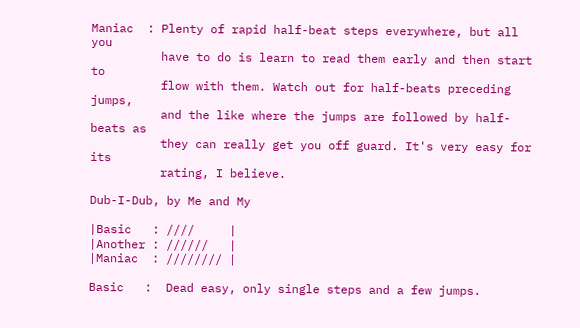Maniac  : Plenty of rapid half-beat steps everywhere, but all you
          have to do is learn to read them early and then start to
          flow with them. Watch out for half-beats preceding jumps,
          and the like where the jumps are followed by half-beats as
          they can really get you off guard. It's very easy for its
          rating, I believe.

Dub-I-Dub, by Me and My

|Basic   : ////     |
|Another : //////   |
|Maniac  : //////// |

Basic   :  Dead easy, only single steps and a few jumps.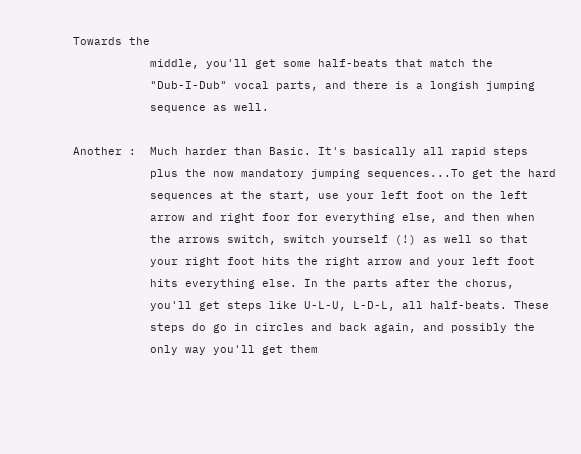Towards the
           middle, you'll get some half-beats that match the
           "Dub-I-Dub" vocal parts, and there is a longish jumping
           sequence as well.

Another :  Much harder than Basic. It's basically all rapid steps
           plus the now mandatory jumping sequences...To get the hard
           sequences at the start, use your left foot on the left
           arrow and right foor for everything else, and then when
           the arrows switch, switch yourself (!) as well so that
           your right foot hits the right arrow and your left foot
           hits everything else. In the parts after the chorus,
           you'll get steps like U-L-U, L-D-L, all half-beats. These
           steps do go in circles and back again, and possibly the
           only way you'll get them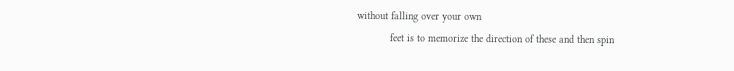without falling over your own
           feet is to memorize the direction of these and then spin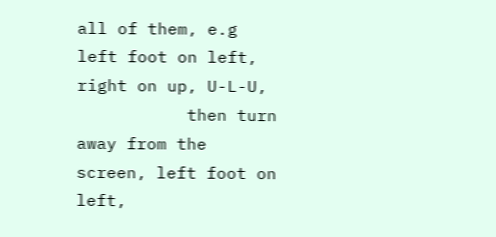all of them, e.g left foot on left, right on up, U-L-U,
           then turn away from the screen, left foot on left,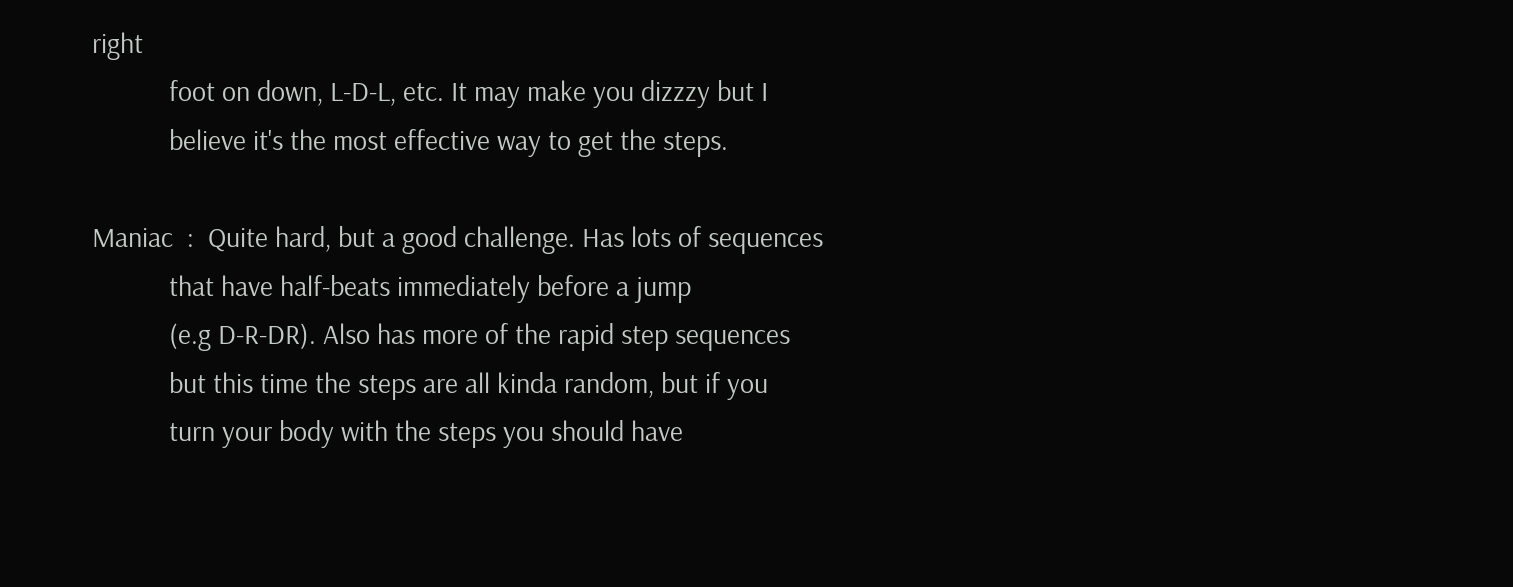right
           foot on down, L-D-L, etc. It may make you dizzzy but I
           believe it's the most effective way to get the steps.

Maniac  :  Quite hard, but a good challenge. Has lots of sequences
           that have half-beats immediately before a jump
           (e.g D-R-DR). Also has more of the rapid step sequences
           but this time the steps are all kinda random, but if you
           turn your body with the steps you should have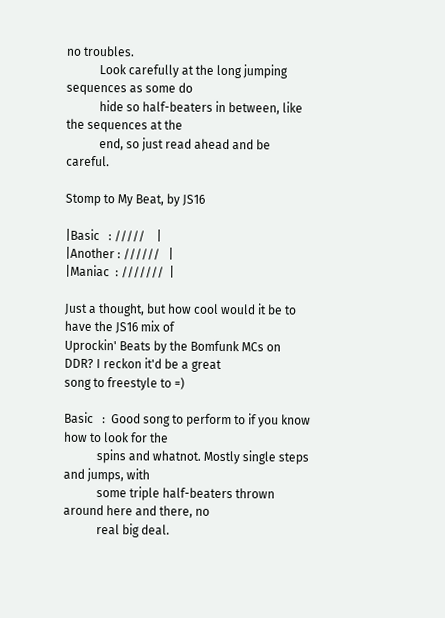no troubles.
           Look carefully at the long jumping sequences as some do
           hide so half-beaters in between, like the sequences at the
           end, so just read ahead and be careful.

Stomp to My Beat, by JS16

|Basic   : /////    |
|Another : //////   |
|Maniac  : ///////  |

Just a thought, but how cool would it be to have the JS16 mix of
Uprockin' Beats by the Bomfunk MCs on DDR? I reckon it'd be a great
song to freestyle to =)

Basic   :  Good song to perform to if you know how to look for the
           spins and whatnot. Mostly single steps and jumps, with
           some triple half-beaters thrown around here and there, no
           real big deal.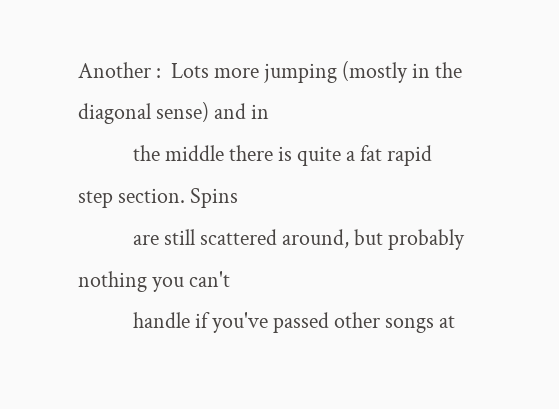Another :  Lots more jumping (mostly in the diagonal sense) and in
           the middle there is quite a fat rapid step section. Spins
           are still scattered around, but probably nothing you can't
           handle if you've passed other songs at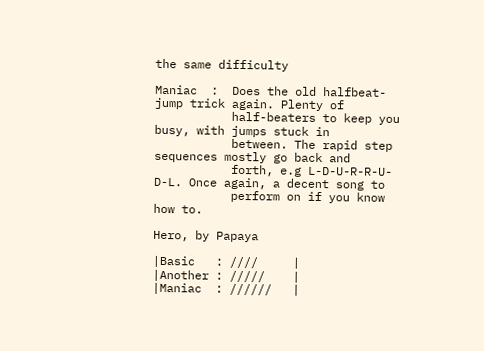the same difficulty

Maniac  :  Does the old halfbeat-jump trick again. Plenty of
           half-beaters to keep you busy, with jumps stuck in
           between. The rapid step sequences mostly go back and
           forth, e.g L-D-U-R-R-U-D-L. Once again, a decent song to
           perform on if you know how to.

Hero, by Papaya

|Basic   : ////     |
|Another : /////    |
|Maniac  : //////   |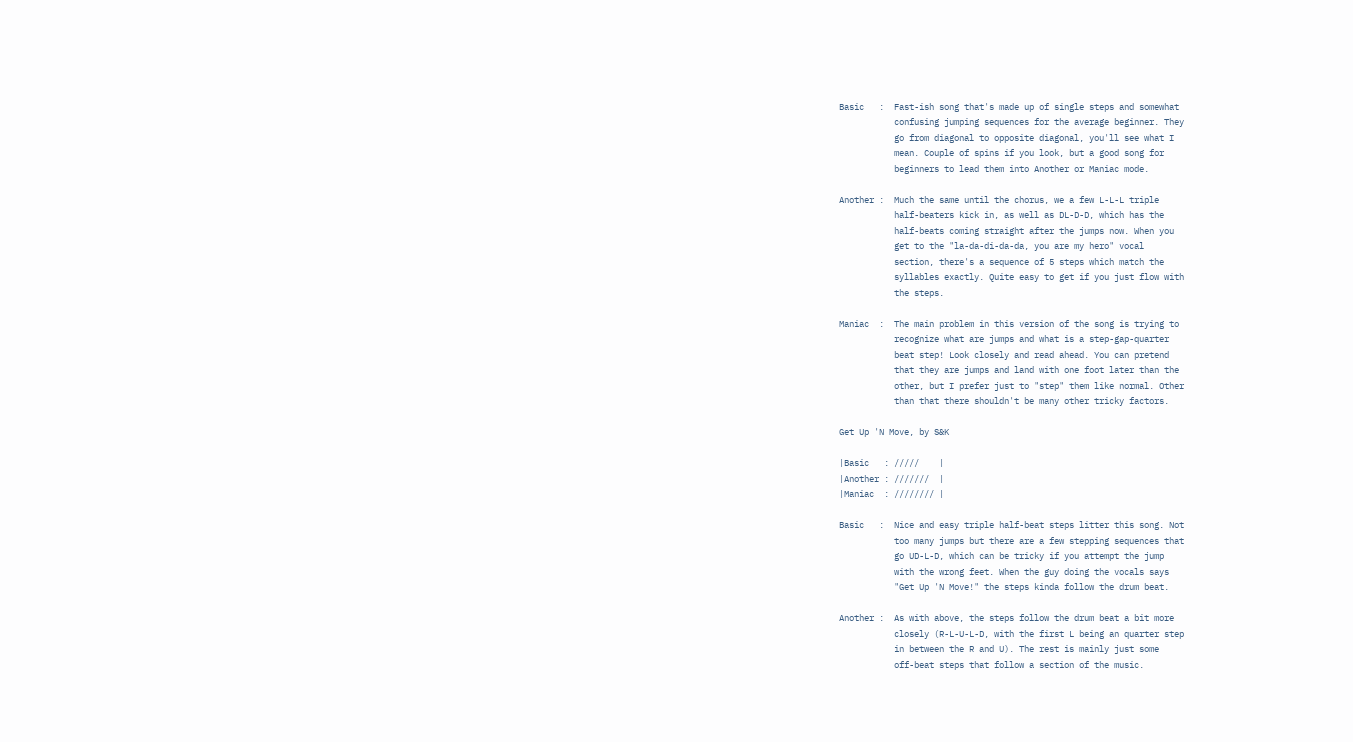Basic   :  Fast-ish song that's made up of single steps and somewhat
           confusing jumping sequences for the average beginner. They
           go from diagonal to opposite diagonal, you'll see what I
           mean. Couple of spins if you look, but a good song for
           beginners to lead them into Another or Maniac mode.

Another :  Much the same until the chorus, we a few L-L-L triple
           half-beaters kick in, as well as DL-D-D, which has the
           half-beats coming straight after the jumps now. When you
           get to the "la-da-di-da-da, you are my hero" vocal
           section, there's a sequence of 5 steps which match the
           syllables exactly. Quite easy to get if you just flow with
           the steps.

Maniac  :  The main problem in this version of the song is trying to
           recognize what are jumps and what is a step-gap-quarter
           beat step! Look closely and read ahead. You can pretend
           that they are jumps and land with one foot later than the
           other, but I prefer just to "step" them like normal. Other
           than that there shouldn't be many other tricky factors.

Get Up 'N Move, by S&K

|Basic   : /////    |
|Another : ///////  |
|Maniac  : //////// |

Basic   :  Nice and easy triple half-beat steps litter this song. Not
           too many jumps but there are a few stepping sequences that
           go UD-L-D, which can be tricky if you attempt the jump
           with the wrong feet. When the guy doing the vocals says
           "Get Up 'N Move!" the steps kinda follow the drum beat.

Another :  As with above, the steps follow the drum beat a bit more
           closely (R-L-U-L-D, with the first L being an quarter step
           in between the R and U). The rest is mainly just some
           off-beat steps that follow a section of the music.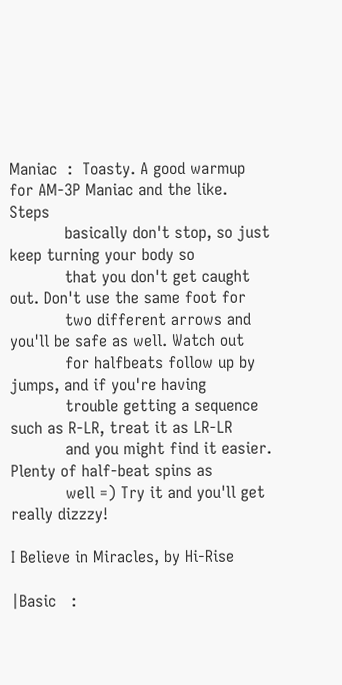Maniac  :  Toasty. A good warmup for AM-3P Maniac and the like. Steps
           basically don't stop, so just keep turning your body so
           that you don't get caught out. Don't use the same foot for
           two different arrows and you'll be safe as well. Watch out
           for halfbeats follow up by jumps, and if you're having
           trouble getting a sequence such as R-LR, treat it as LR-LR
           and you might find it easier. Plenty of half-beat spins as
           well =) Try it and you'll get really dizzzy!

I Believe in Miracles, by Hi-Rise

|Basic   :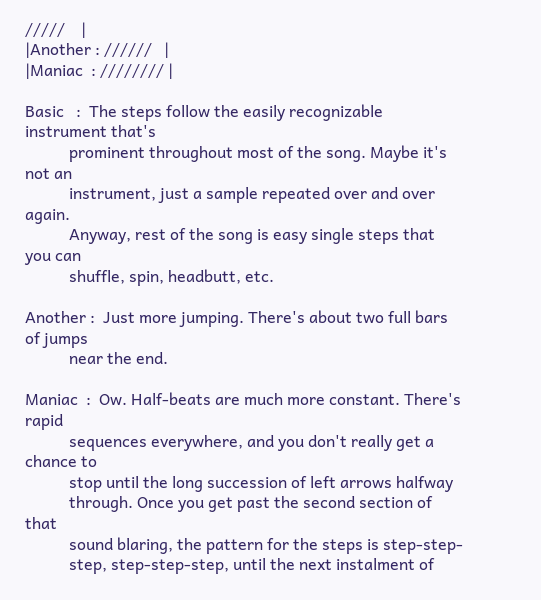/////    |
|Another : //////   |
|Maniac  : //////// |

Basic   :  The steps follow the easily recognizable instrument that's
           prominent throughout most of the song. Maybe it's not an
           instrument, just a sample repeated over and over again.
           Anyway, rest of the song is easy single steps that you can
           shuffle, spin, headbutt, etc.

Another :  Just more jumping. There's about two full bars of jumps
           near the end.

Maniac  :  Ow. Half-beats are much more constant. There's rapid
           sequences everywhere, and you don't really get a chance to
           stop until the long succession of left arrows halfway
           through. Once you get past the second section of that
           sound blaring, the pattern for the steps is step-step-
           step, step-step-step, until the next instalment of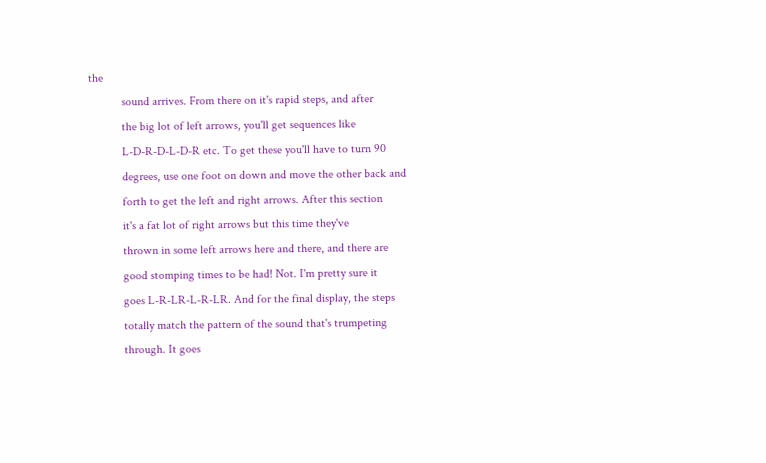the
           sound arrives. From there on it's rapid steps, and after
           the big lot of left arrows, you'll get sequences like
           L-D-R-D-L-D-R etc. To get these you'll have to turn 90
           degrees, use one foot on down and move the other back and
           forth to get the left and right arrows. After this section
           it's a fat lot of right arrows but this time they've
           thrown in some left arrows here and there, and there are
           good stomping times to be had! Not. I'm pretty sure it
           goes L-R-LR-L-R-LR. And for the final display, the steps
           totally match the pattern of the sound that's trumpeting
           through. It goes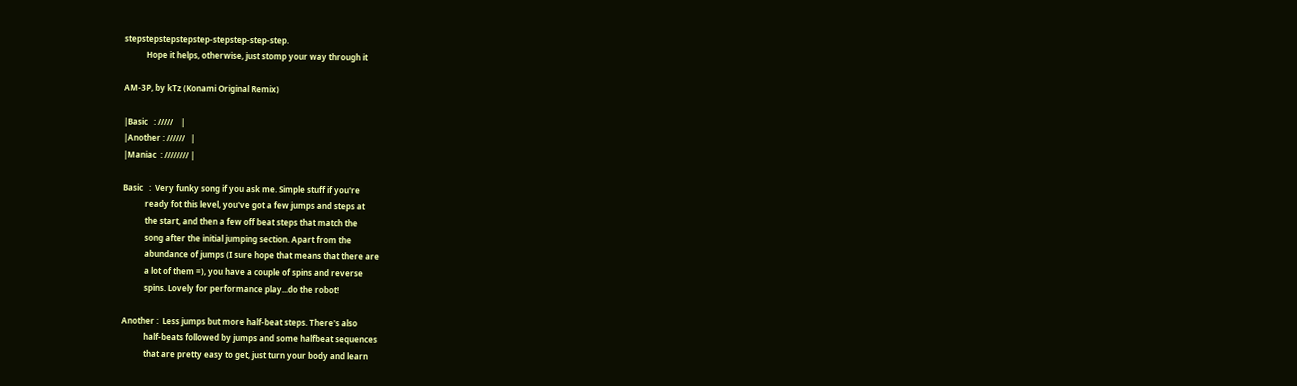stepstepstepstepstep-stepstep-step-step.
           Hope it helps, otherwise, just stomp your way through it

AM-3P, by kTz (Konami Original Remix)

|Basic   : /////    |
|Another : //////   |
|Maniac  : //////// |

Basic   :  Very funky song if you ask me. Simple stuff if you're
           ready fot this level, you've got a few jumps and steps at
           the start, and then a few off beat steps that match the
           song after the initial jumping section. Apart from the
           abundance of jumps (I sure hope that means that there are
           a lot of them =), you have a couple of spins and reverse
           spins. Lovely for performance play...do the robot!

Another :  Less jumps but more half-beat steps. There's also
           half-beats followed by jumps and some halfbeat sequences
           that are pretty easy to get, just turn your body and learn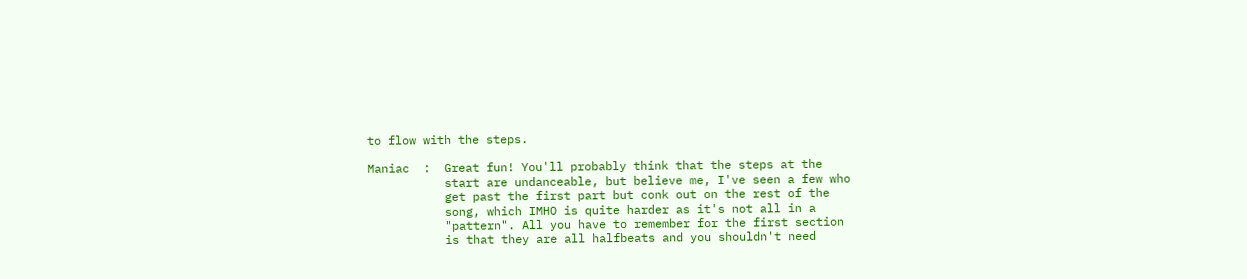to flow with the steps.

Maniac  :  Great fun! You'll probably think that the steps at the
           start are undanceable, but believe me, I've seen a few who
           get past the first part but conk out on the rest of the
           song, which IMHO is quite harder as it's not all in a
           "pattern". All you have to remember for the first section
           is that they are all halfbeats and you shouldn't need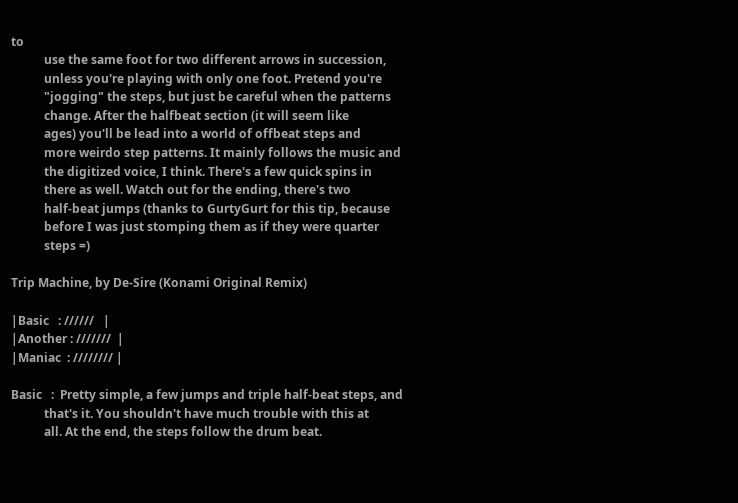to
           use the same foot for two different arrows in succession,
           unless you're playing with only one foot. Pretend you're
           "jogging" the steps, but just be careful when the patterns
           change. After the halfbeat section (it will seem like
           ages) you'll be lead into a world of offbeat steps and
           more weirdo step patterns. It mainly follows the music and
           the digitized voice, I think. There's a few quick spins in
           there as well. Watch out for the ending, there's two
           half-beat jumps (thanks to GurtyGurt for this tip, because
           before I was just stomping them as if they were quarter
           steps =)

Trip Machine, by De-Sire (Konami Original Remix)

|Basic   : //////   |
|Another : ///////  |
|Maniac  : //////// |

Basic   :  Pretty simple, a few jumps and triple half-beat steps, and
           that's it. You shouldn't have much trouble with this at
           all. At the end, the steps follow the drum beat.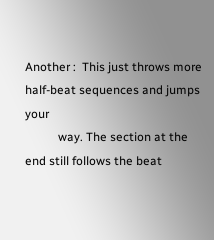Another :  This just throws more half-beat sequences and jumps your
           way. The section at the end still follows the beat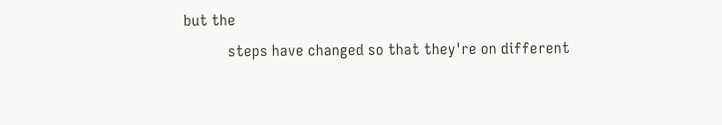but the
           steps have changed so that they're on different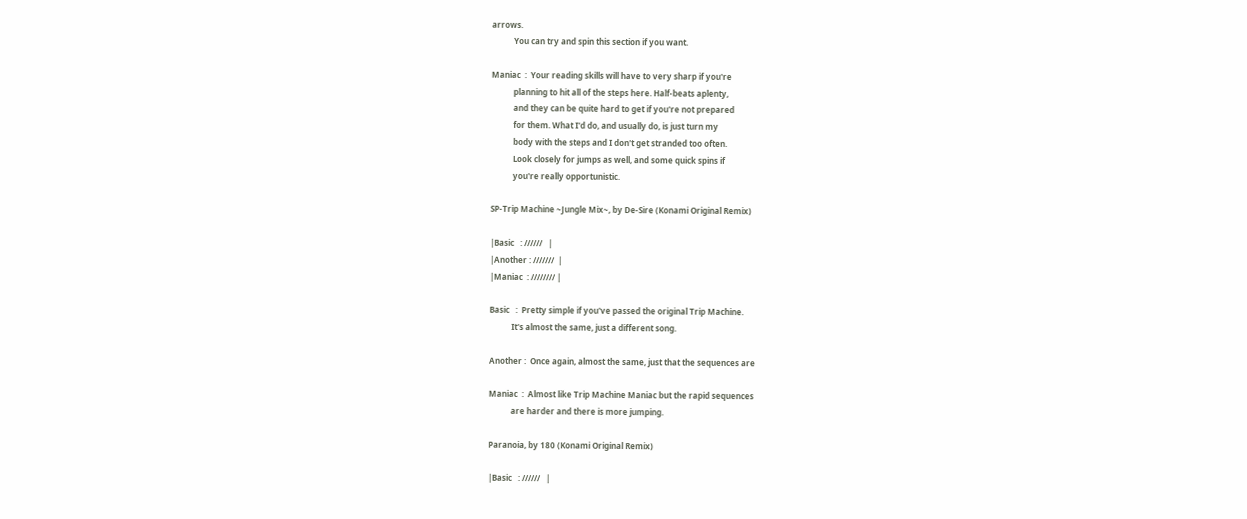arrows.
           You can try and spin this section if you want.

Maniac  :  Your reading skills will have to very sharp if you're
           planning to hit all of the steps here. Half-beats aplenty,
           and they can be quite hard to get if you're not prepared
           for them. What I'd do, and usually do, is just turn my
           body with the steps and I don't get stranded too often.
           Look closely for jumps as well, and some quick spins if
           you're really opportunistic.

SP-Trip Machine ~Jungle Mix~, by De-Sire (Konami Original Remix)

|Basic   : //////   |
|Another : ///////  |
|Maniac  : //////// |

Basic   :  Pretty simple if you've passed the original Trip Machine.
           It's almost the same, just a different song.

Another :  Once again, almost the same, just that the sequences are

Maniac  :  Almost like Trip Machine Maniac but the rapid sequences
           are harder and there is more jumping.

Paranoia, by 180 (Konami Original Remix)

|Basic   : //////   |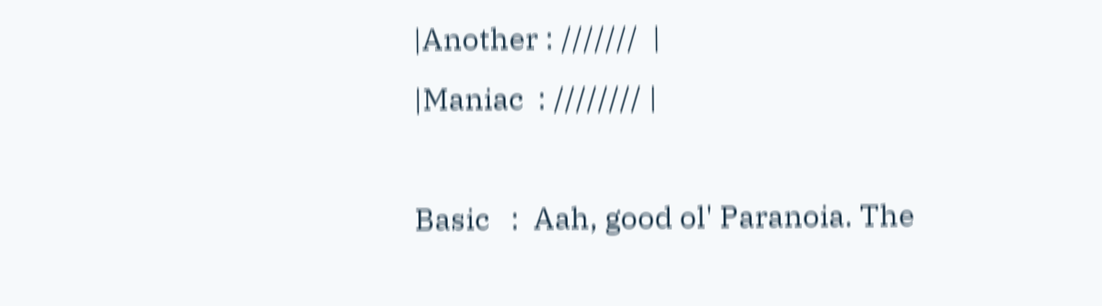|Another : ///////  |
|Maniac  : //////// |

Basic   :  Aah, good ol' Paranoia. The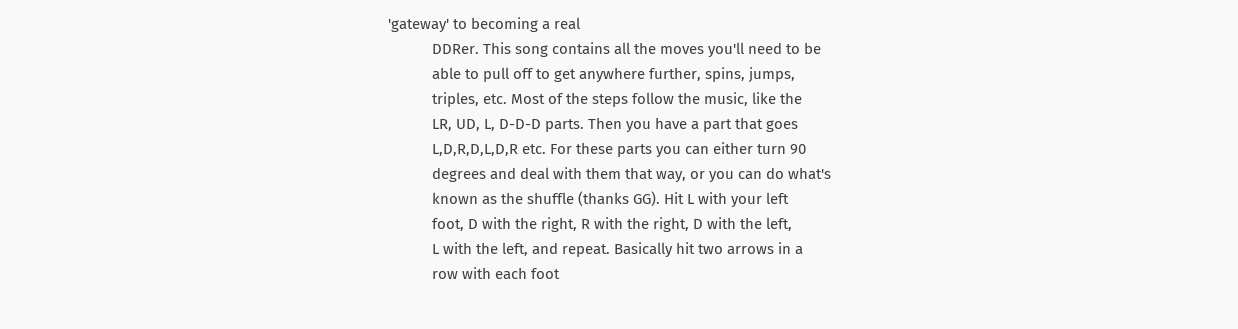'gateway' to becoming a real
           DDRer. This song contains all the moves you'll need to be
           able to pull off to get anywhere further, spins, jumps,
           triples, etc. Most of the steps follow the music, like the
           LR, UD, L, D-D-D parts. Then you have a part that goes
           L,D,R,D,L,D,R etc. For these parts you can either turn 90
           degrees and deal with them that way, or you can do what's
           known as the shuffle (thanks GG). Hit L with your left
           foot, D with the right, R with the right, D with the left,
           L with the left, and repeat. Basically hit two arrows in a
           row with each foot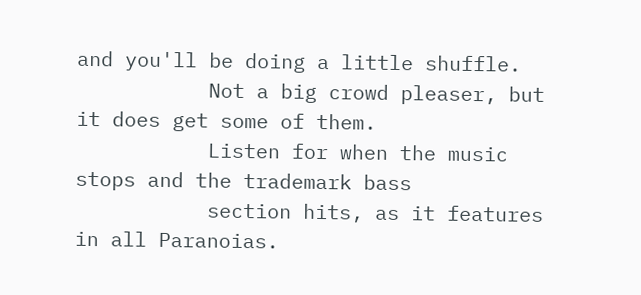and you'll be doing a little shuffle.
           Not a big crowd pleaser, but it does get some of them.
           Listen for when the music stops and the trademark bass
           section hits, as it features in all Paranoias.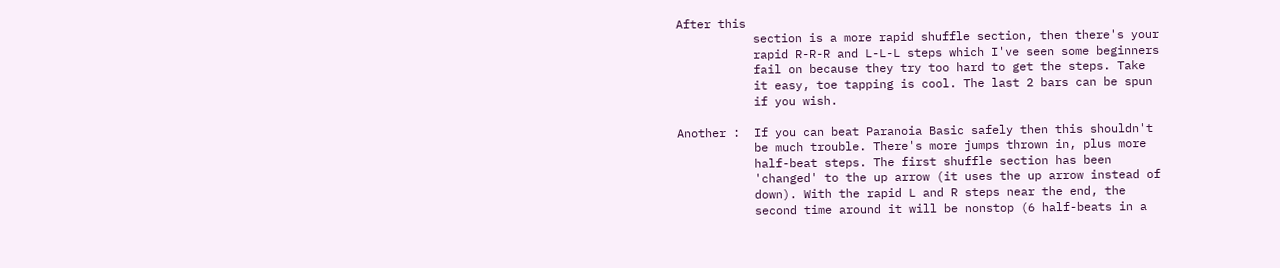After this
           section is a more rapid shuffle section, then there's your
           rapid R-R-R and L-L-L steps which I've seen some beginners
           fail on because they try too hard to get the steps. Take
           it easy, toe tapping is cool. The last 2 bars can be spun
           if you wish.

Another :  If you can beat Paranoia Basic safely then this shouldn't
           be much trouble. There's more jumps thrown in, plus more
           half-beat steps. The first shuffle section has been
           'changed' to the up arrow (it uses the up arrow instead of
           down). With the rapid L and R steps near the end, the
           second time around it will be nonstop (6 half-beats in a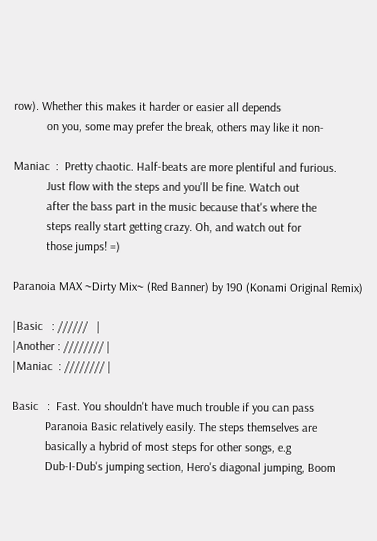row). Whether this makes it harder or easier all depends
           on you, some may prefer the break, others may like it non-

Maniac  :  Pretty chaotic. Half-beats are more plentiful and furious.
           Just flow with the steps and you'll be fine. Watch out
           after the bass part in the music because that's where the
           steps really start getting crazy. Oh, and watch out for
           those jumps! =)

Paranoia MAX ~Dirty Mix~ (Red Banner) by 190 (Konami Original Remix)

|Basic   : //////   |
|Another : //////// |
|Maniac  : //////// |

Basic   :  Fast. You shouldn't have much trouble if you can pass
           Paranoia Basic relatively easily. The steps themselves are
           basically a hybrid of most steps for other songs, e.g
           Dub-I-Dub's jumping section, Hero's diagonal jumping, Boom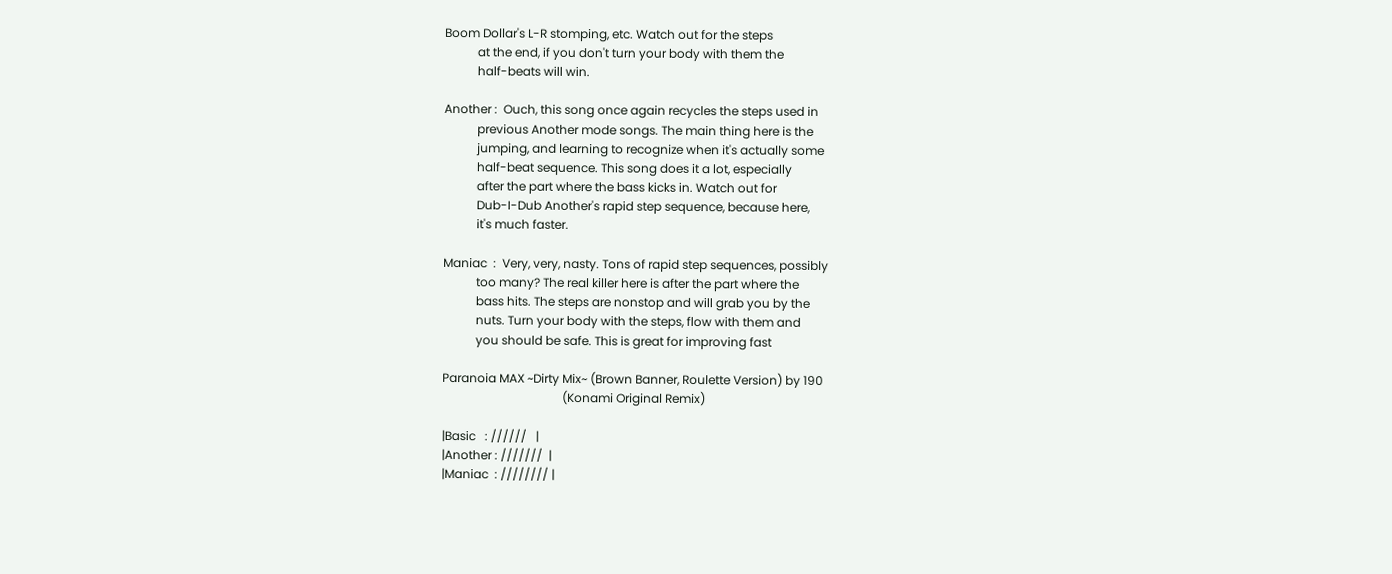Boom Dollar's L-R stomping, etc. Watch out for the steps
           at the end, if you don't turn your body with them the
           half-beats will win.

Another :  Ouch, this song once again recycles the steps used in
           previous Another mode songs. The main thing here is the
           jumping, and learning to recognize when it's actually some
           half-beat sequence. This song does it a lot, especially
           after the part where the bass kicks in. Watch out for
           Dub-I-Dub Another's rapid step sequence, because here,
           it's much faster.

Maniac  :  Very, very, nasty. Tons of rapid step sequences, possibly
           too many? The real killer here is after the part where the
           bass hits. The steps are nonstop and will grab you by the
           nuts. Turn your body with the steps, flow with them and
           you should be safe. This is great for improving fast

Paranoia MAX ~Dirty Mix~ (Brown Banner, Roulette Version) by 190
                                        (Konami Original Remix)

|Basic   : //////   |
|Another : ///////  |
|Maniac  : //////// |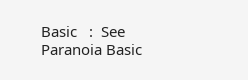Basic   :  See Paranoia Basic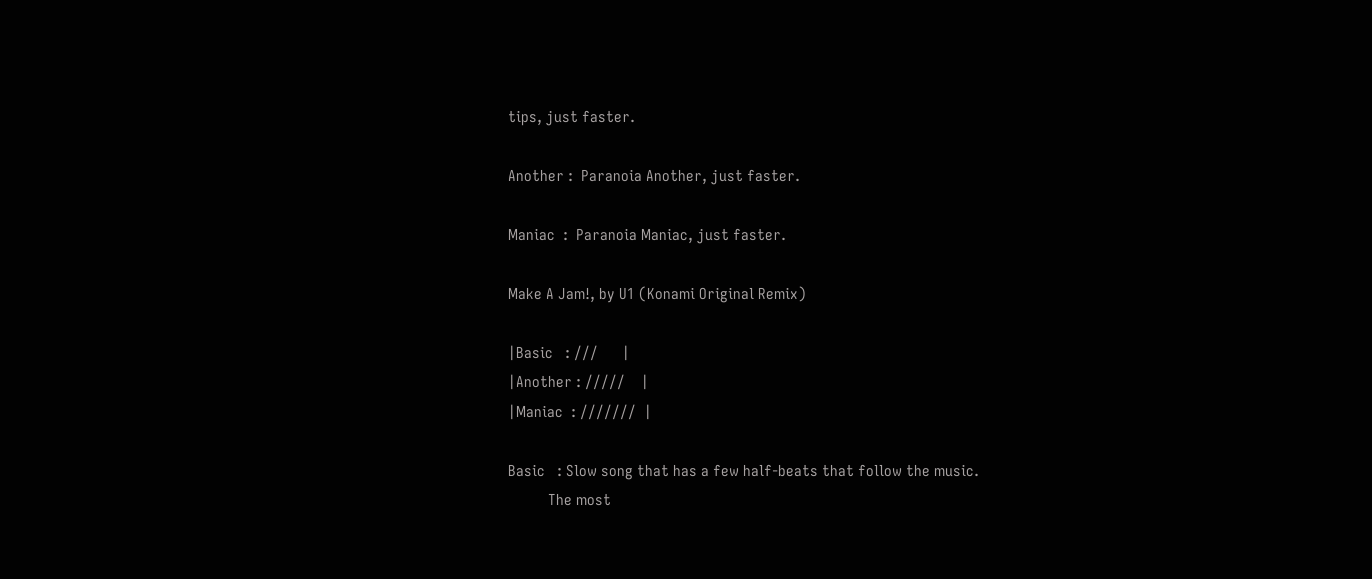tips, just faster.

Another :  Paranoia Another, just faster.

Maniac  :  Paranoia Maniac, just faster.

Make A Jam!, by U1 (Konami Original Remix)

|Basic   : ///      |
|Another : /////    |
|Maniac  : ///////  |

Basic   : Slow song that has a few half-beats that follow the music.
          The most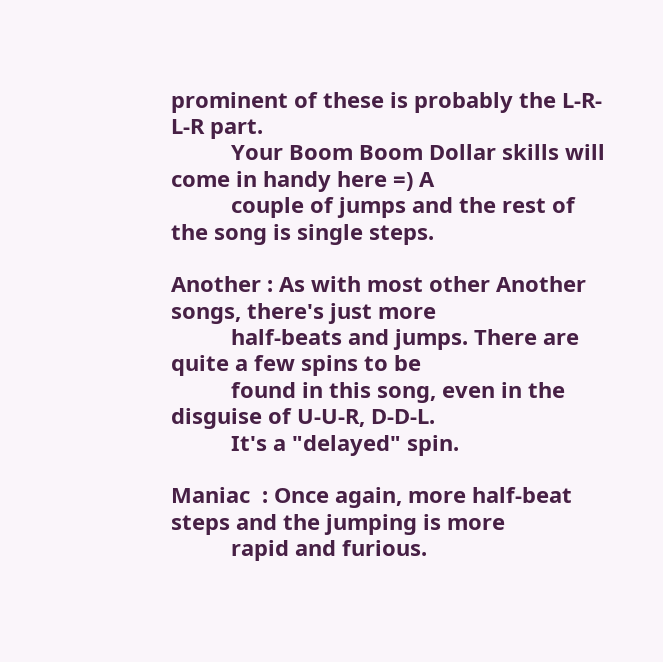prominent of these is probably the L-R-L-R part.
          Your Boom Boom Dollar skills will come in handy here =) A
          couple of jumps and the rest of the song is single steps.

Another : As with most other Another songs, there's just more
          half-beats and jumps. There are quite a few spins to be
          found in this song, even in the disguise of U-U-R, D-D-L.
          It's a "delayed" spin.

Maniac  : Once again, more half-beat steps and the jumping is more
          rapid and furious.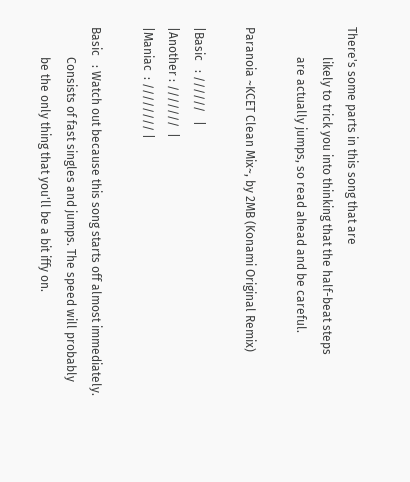There's some parts in this song that are
          likely to trick you into thinking that the half-beat steps
          are actually jumps, so read ahead and be careful.

Paranoia ~KCET Clean Mix~, by 2MB (Konami Original Remix)

|Basic   : //////   |
|Another : ///////  |
|Maniac  : //////// |

Basic   : Watch out because this song starts off almost immediately.
          Consists of fast singles and jumps. The speed will probably
          be the only thing that you'll be a bit iffy on.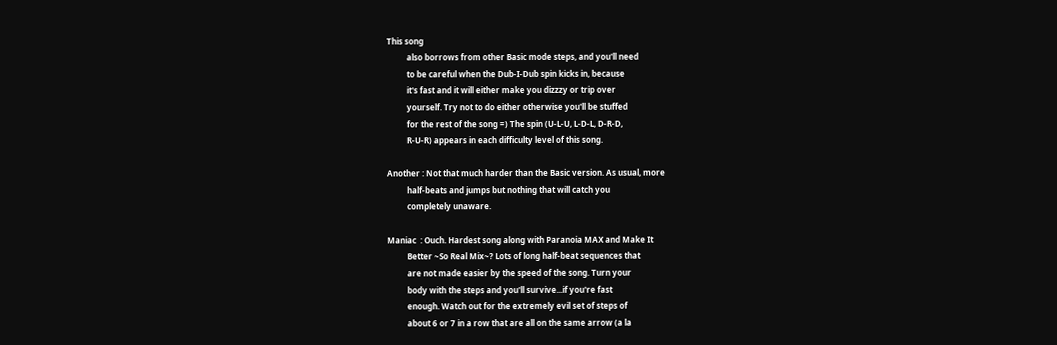This song
          also borrows from other Basic mode steps, and you'll need
          to be careful when the Dub-I-Dub spin kicks in, because
          it's fast and it will either make you dizzzy or trip over
          yourself. Try not to do either otherwise you'll be stuffed
          for the rest of the song =) The spin (U-L-U, L-D-L, D-R-D,
          R-U-R) appears in each difficulty level of this song.

Another : Not that much harder than the Basic version. As usual, more
          half-beats and jumps but nothing that will catch you
          completely unaware.

Maniac  : Ouch. Hardest song along with Paranoia MAX and Make It
          Better ~So Real Mix~? Lots of long half-beat sequences that
          are not made easier by the speed of the song. Turn your
          body with the steps and you'll survive...if you're fast
          enough. Watch out for the extremely evil set of steps of
          about 6 or 7 in a row that are all on the same arrow (a la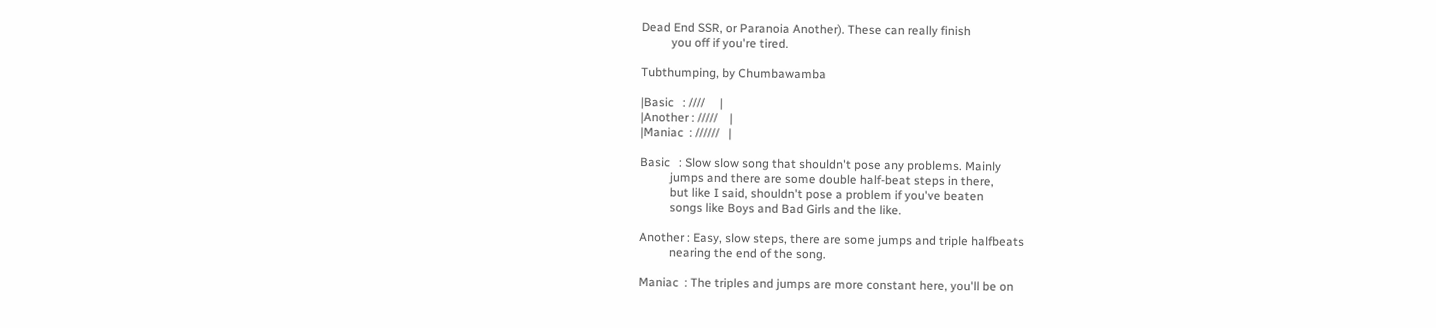Dead End SSR, or Paranoia Another). These can really finish
          you off if you're tired.

Tubthumping, by Chumbawamba

|Basic   : ////     |
|Another : /////    |
|Maniac  : //////   |

Basic   : Slow slow song that shouldn't pose any problems. Mainly
          jumps and there are some double half-beat steps in there,
          but like I said, shouldn't pose a problem if you've beaten
          songs like Boys and Bad Girls and the like.

Another : Easy, slow steps, there are some jumps and triple halfbeats
          nearing the end of the song.

Maniac  : The triples and jumps are more constant here, you'll be on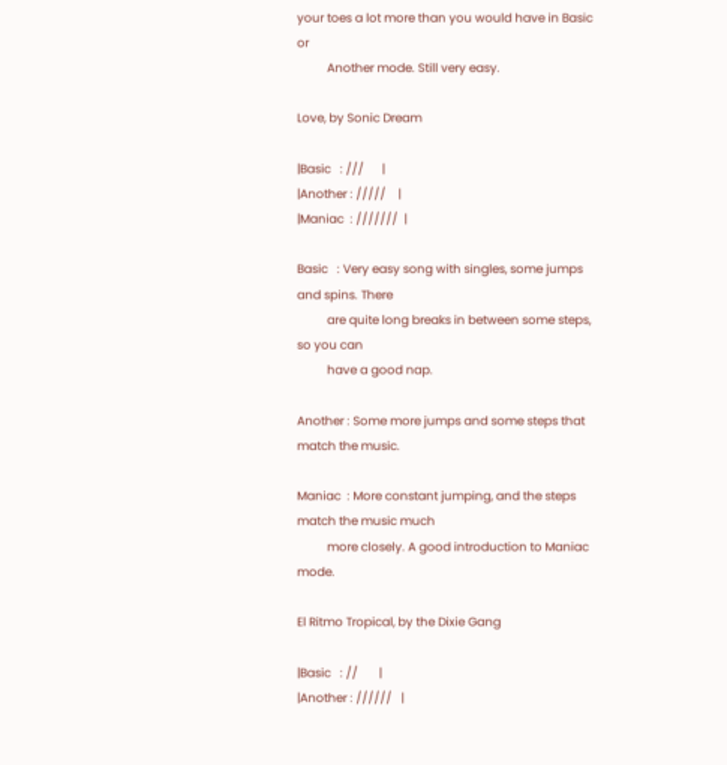your toes a lot more than you would have in Basic or
          Another mode. Still very easy.

Love, by Sonic Dream

|Basic   : ///      |
|Another : /////    |
|Maniac  : ///////  |

Basic   : Very easy song with singles, some jumps and spins. There
          are quite long breaks in between some steps, so you can
          have a good nap.

Another : Some more jumps and some steps that match the music.

Maniac  : More constant jumping, and the steps match the music much
          more closely. A good introduction to Maniac mode.

El Ritmo Tropical, by the Dixie Gang

|Basic   : //       |
|Another : //////   |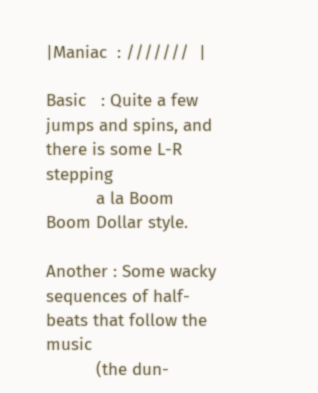|Maniac  : ///////  |

Basic   : Quite a few jumps and spins, and there is some L-R stepping
          a la Boom Boom Dollar style.

Another : Some wacky sequences of half-beats that follow the music
          (the dun-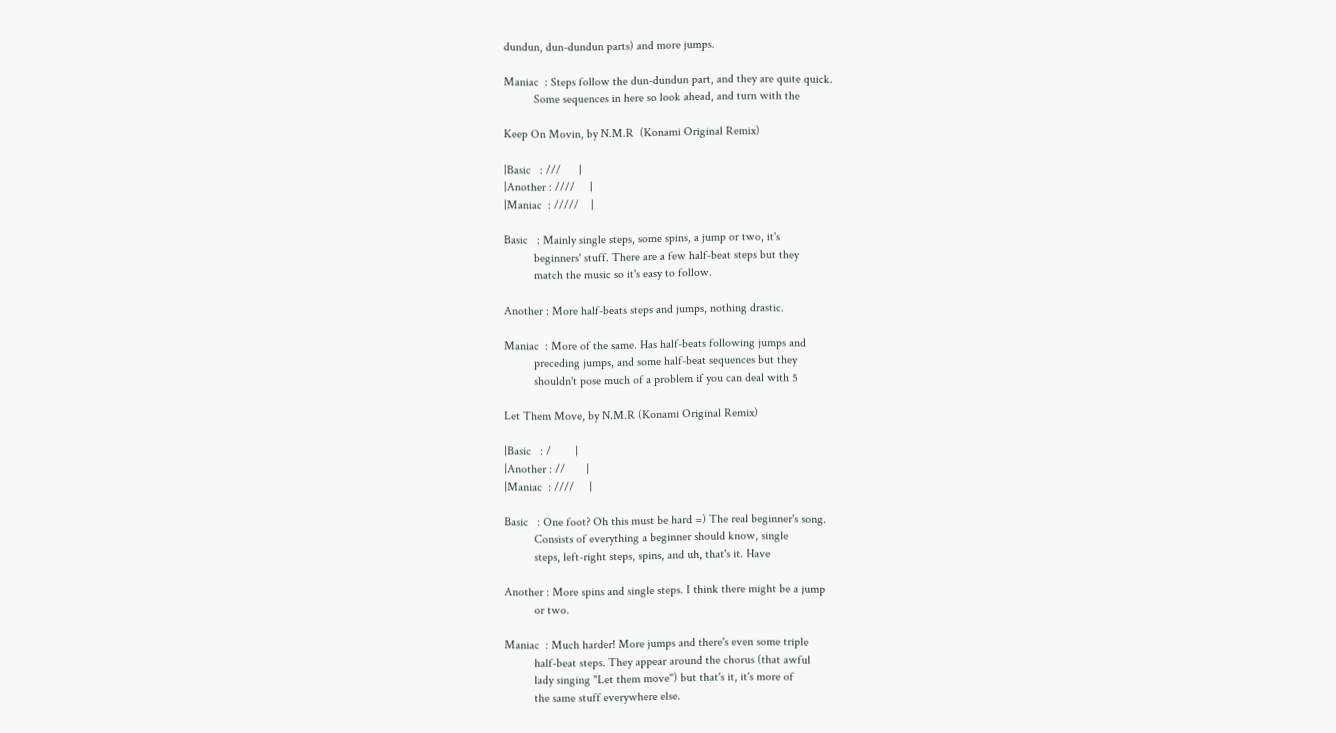dundun, dun-dundun parts) and more jumps.

Maniac  : Steps follow the dun-dundun part, and they are quite quick.
          Some sequences in here so look ahead, and turn with the

Keep On Movin, by N.M.R  (Konami Original Remix)

|Basic   : ///      |
|Another : ////     |
|Maniac  : /////    |

Basic   : Mainly single steps, some spins, a jump or two, it's
          beginners' stuff. There are a few half-beat steps but they
          match the music so it's easy to follow.

Another : More half-beats steps and jumps, nothing drastic.

Maniac  : More of the same. Has half-beats following jumps and
          preceding jumps, and some half-beat sequences but they
          shouldn't pose much of a problem if you can deal with 5

Let Them Move, by N.M.R (Konami Original Remix)

|Basic   : /        |
|Another : //       |
|Maniac  : ////     |

Basic   : One foot? Oh this must be hard =) The real beginner's song.
          Consists of everything a beginner should know, single
          steps, left-right steps, spins, and uh, that's it. Have

Another : More spins and single steps. I think there might be a jump
          or two.

Maniac  : Much harder! More jumps and there's even some triple
          half-beat steps. They appear around the chorus (that awful
          lady singing "Let them move") but that's it, it's more of
          the same stuff everywhere else.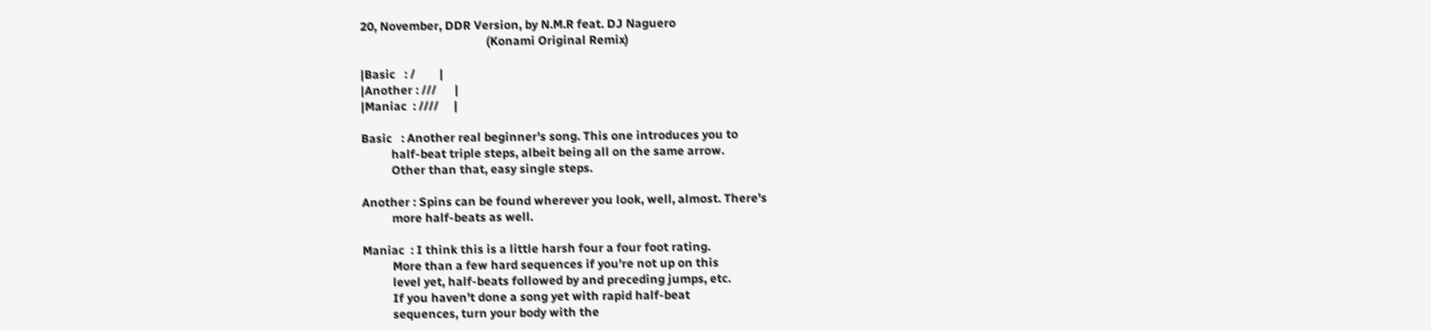20, November, DDR Version, by N.M.R feat. DJ Naguero
                                          (Konami Original Remix)

|Basic   : /        |
|Another : ///      |
|Maniac  : ////     |

Basic   : Another real beginner's song. This one introduces you to
          half-beat triple steps, albeit being all on the same arrow.
          Other than that, easy single steps.

Another : Spins can be found wherever you look, well, almost. There's
          more half-beats as well.

Maniac  : I think this is a little harsh four a four foot rating.
          More than a few hard sequences if you're not up on this
          level yet, half-beats followed by and preceding jumps, etc.
          If you haven't done a song yet with rapid half-beat
          sequences, turn your body with the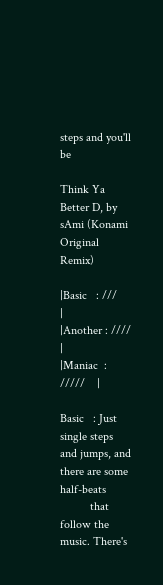steps and you'll be

Think Ya Better D, by sAmi (Konami Original Remix)

|Basic   : ///      |
|Another : ////     |
|Maniac  : /////    |

Basic   : Just single steps and jumps, and there are some half-beats
          that follow the music. There's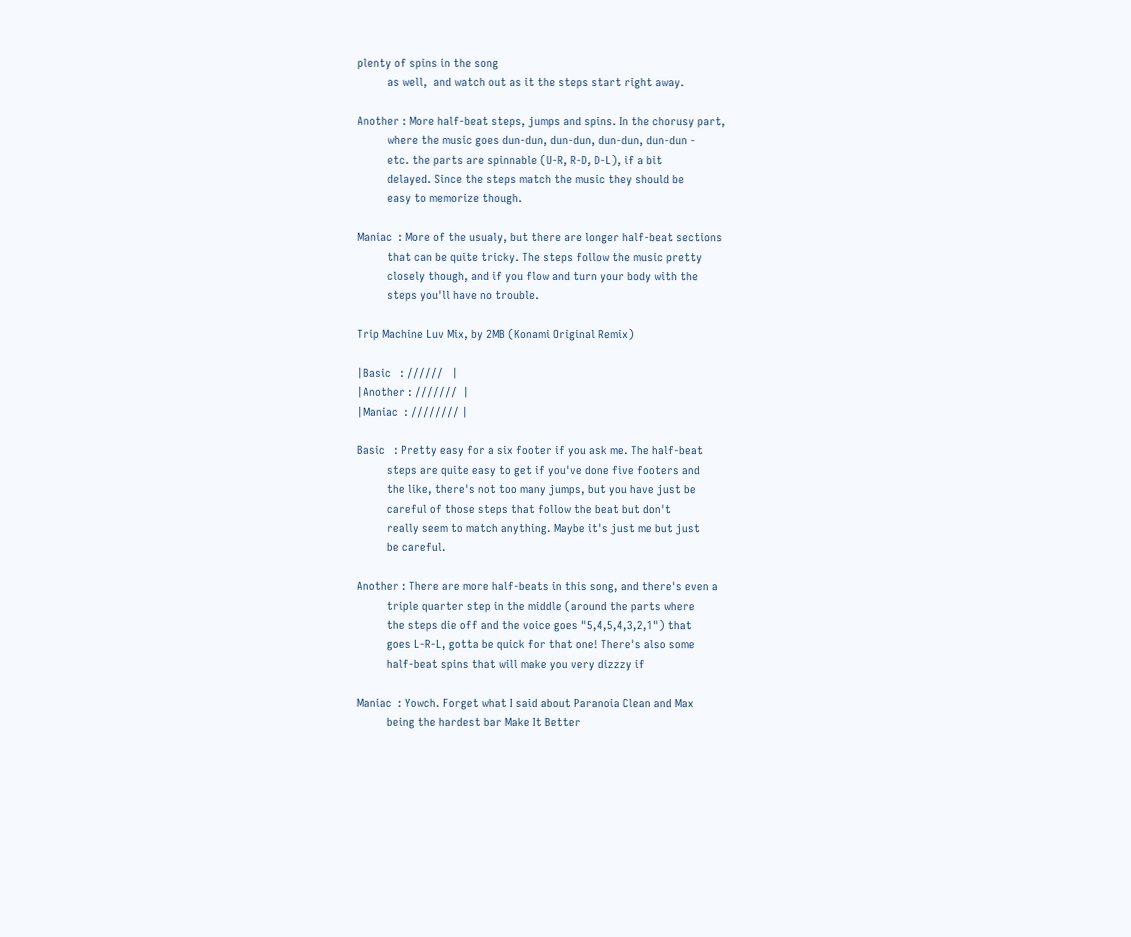plenty of spins in the song
          as well,  and watch out as it the steps start right away.

Another : More half-beat steps, jumps and spins. In the chorusy part,
          where the music goes dun-dun, dun-dun, dun-dun, dun-dun -
          etc. the parts are spinnable (U-R, R-D, D-L), if a bit
          delayed. Since the steps match the music they should be
          easy to memorize though.

Maniac  : More of the usualy, but there are longer half-beat sections
          that can be quite tricky. The steps follow the music pretty
          closely though, and if you flow and turn your body with the
          steps you'll have no trouble.

Trip Machine Luv Mix, by 2MB (Konami Original Remix)

|Basic   : //////   |
|Another : ///////  |
|Maniac  : //////// |

Basic   : Pretty easy for a six footer if you ask me. The half-beat
          steps are quite easy to get if you've done five footers and
          the like, there's not too many jumps, but you have just be
          careful of those steps that follow the beat but don't
          really seem to match anything. Maybe it's just me but just
          be careful.

Another : There are more half-beats in this song, and there's even a
          triple quarter step in the middle (around the parts where
          the steps die off and the voice goes "5,4,5,4,3,2,1") that
          goes L-R-L, gotta be quick for that one! There's also some
          half-beat spins that will make you very dizzzy if

Maniac  : Yowch. Forget what I said about Paranoia Clean and Max
          being the hardest bar Make It Better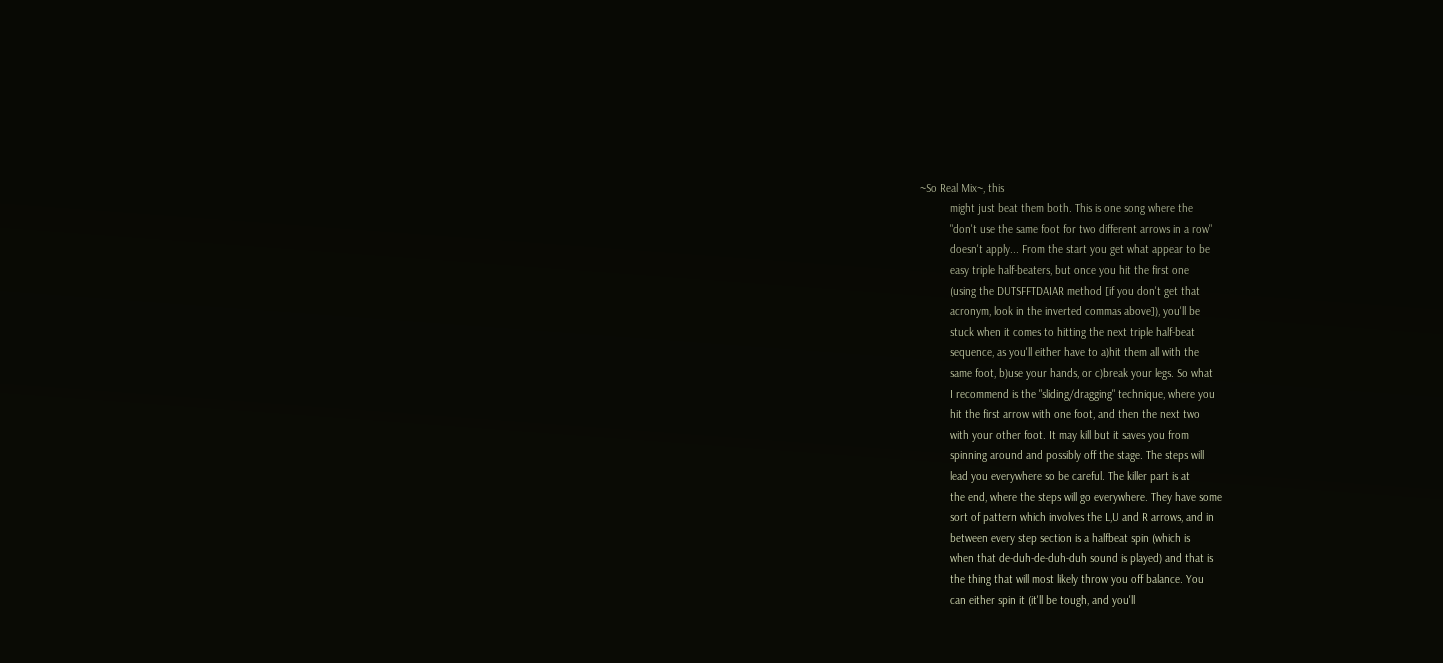~So Real Mix~, this
          might just beat them both. This is one song where the
          "don't use the same foot for two different arrows in a row"
          doesn't apply... From the start you get what appear to be
          easy triple half-beaters, but once you hit the first one
          (using the DUTSFFTDAIAR method [if you don't get that
          acronym, look in the inverted commas above]), you'll be
          stuck when it comes to hitting the next triple half-beat
          sequence, as you'll either have to a)hit them all with the
          same foot, b)use your hands, or c)break your legs. So what
          I recommend is the "sliding/dragging" technique, where you
          hit the first arrow with one foot, and then the next two
          with your other foot. It may kill but it saves you from
          spinning around and possibly off the stage. The steps will
          lead you everywhere so be careful. The killer part is at
          the end, where the steps will go everywhere. They have some
          sort of pattern which involves the L,U and R arrows, and in
          between every step section is a halfbeat spin (which is
          when that de-duh-de-duh-duh sound is played) and that is
          the thing that will most likely throw you off balance. You
          can either spin it (it'll be tough, and you'll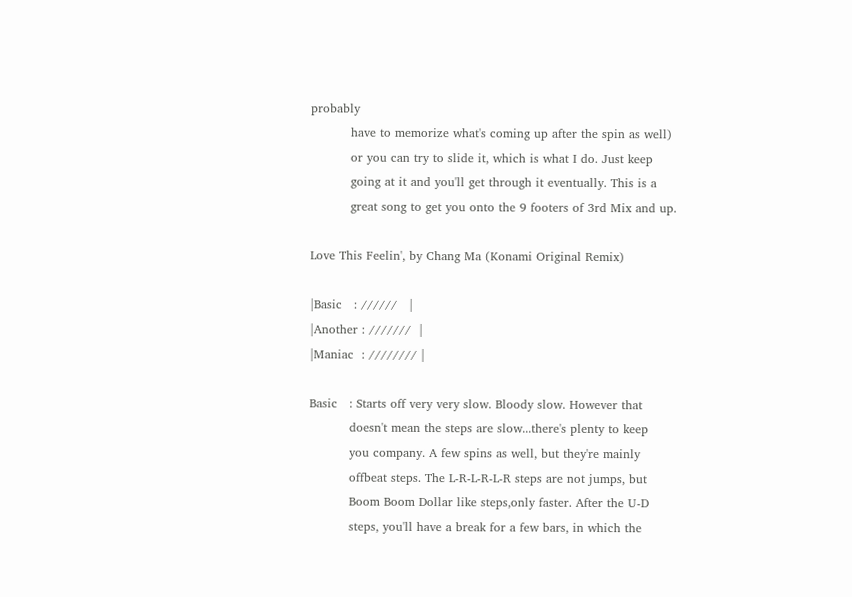probably
          have to memorize what's coming up after the spin as well)
          or you can try to slide it, which is what I do. Just keep
          going at it and you'll get through it eventually. This is a
          great song to get you onto the 9 footers of 3rd Mix and up.

Love This Feelin', by Chang Ma (Konami Original Remix)

|Basic   : //////   |
|Another : ///////  |
|Maniac  : //////// |

Basic   : Starts off very very slow. Bloody slow. However that
          doesn't mean the steps are slow...there's plenty to keep
          you company. A few spins as well, but they're mainly
          offbeat steps. The L-R-L-R-L-R steps are not jumps, but
          Boom Boom Dollar like steps,only faster. After the U-D
          steps, you'll have a break for a few bars, in which the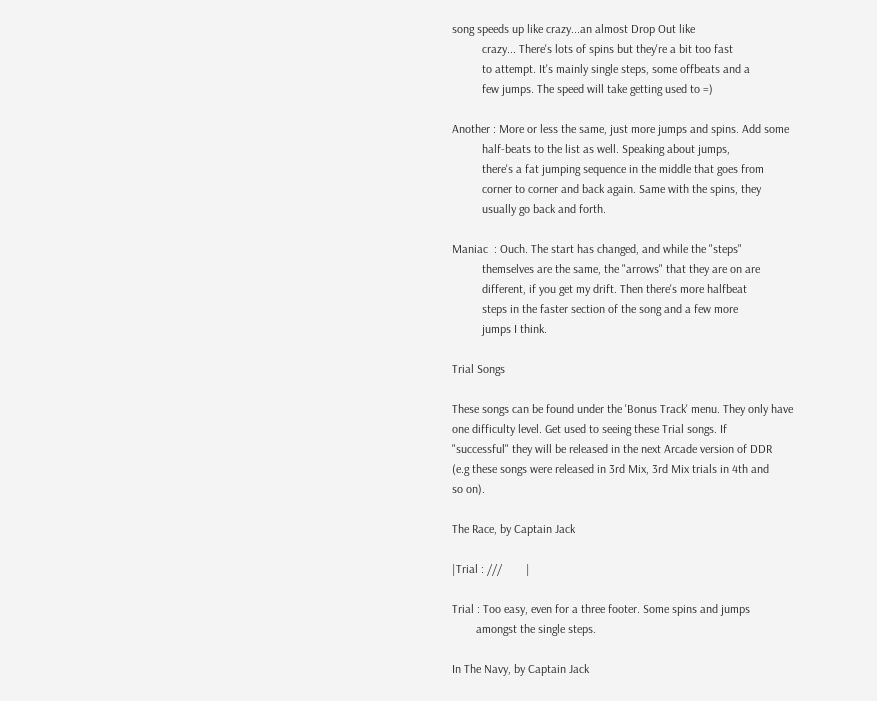song speeds up like crazy...an almost Drop Out like
          crazy... There's lots of spins but they're a bit too fast
          to attempt. It's mainly single steps, some offbeats and a
          few jumps. The speed will take getting used to =)

Another : More or less the same, just more jumps and spins. Add some
          half-beats to the list as well. Speaking about jumps,
          there's a fat jumping sequence in the middle that goes from
          corner to corner and back again. Same with the spins, they
          usually go back and forth.

Maniac  : Ouch. The start has changed, and while the "steps"
          themselves are the same, the "arrows" that they are on are
          different, if you get my drift. Then there's more halfbeat
          steps in the faster section of the song and a few more
          jumps I think.

Trial Songs

These songs can be found under the 'Bonus Track' menu. They only have
one difficulty level. Get used to seeing these Trial songs. If
"successful" they will be released in the next Arcade version of DDR
(e.g these songs were released in 3rd Mix, 3rd Mix trials in 4th and
so on).

The Race, by Captain Jack

|Trial : ///        |

Trial : Too easy, even for a three footer. Some spins and jumps
        amongst the single steps.

In The Navy, by Captain Jack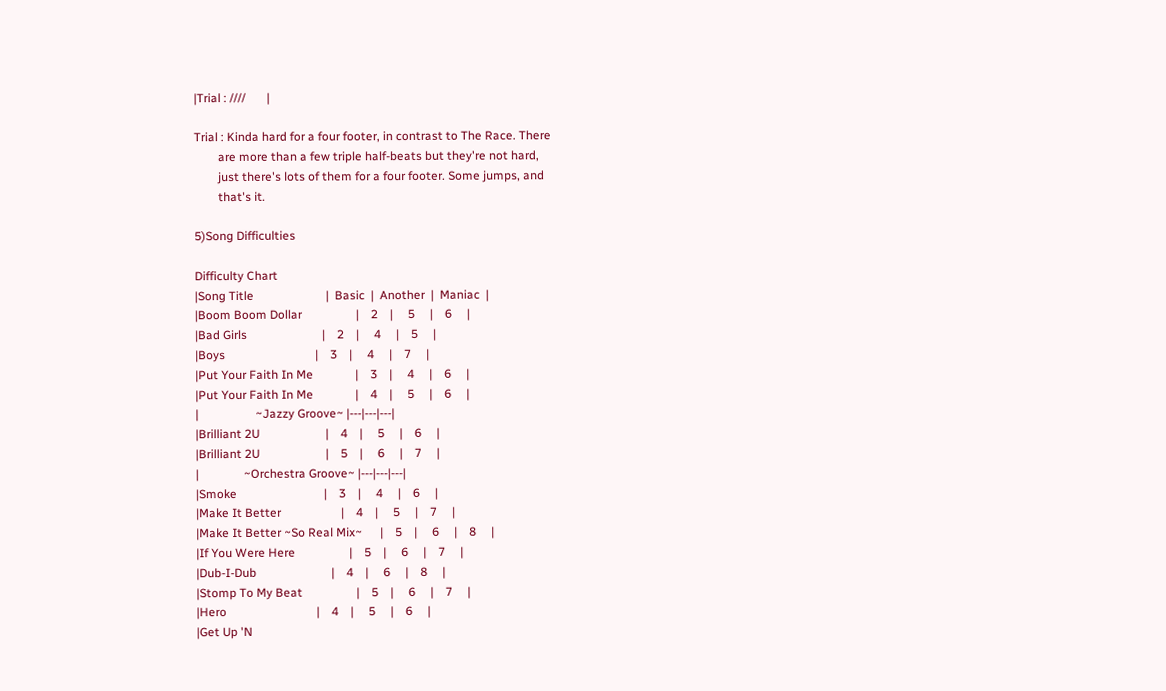|Trial : ////       |

Trial : Kinda hard for a four footer, in contrast to The Race. There
        are more than a few triple half-beats but they're not hard,
        just there's lots of them for a four footer. Some jumps, and
        that's it.

5)Song Difficulties

Difficulty Chart
|Song Title                        |  Basic  |  Another  |  Maniac  |
|Boom Boom Dollar                  |    2    |     5     |    6     |
|Bad Girls                         |    2    |     4     |    5     |
|Boys                              |    3    |     4     |    7     |
|Put Your Faith In Me              |    3    |     4     |    6     |
|Put Your Faith In Me              |    4    |     5     |    6     |
|                   ~Jazzy Groove~ |---|---|---|
|Brilliant 2U                      |    4    |     5     |    6     |
|Brilliant 2U                      |    5    |     6     |    7     |
|               ~Orchestra Groove~ |---|---|---|
|Smoke                             |    3    |     4     |    6     |
|Make It Better                    |    4    |     5     |    7     |
|Make It Better ~So Real Mix~      |    5    |     6     |    8     |
|If You Were Here                  |    5    |     6     |    7     |
|Dub-I-Dub                         |    4    |     6     |    8     |
|Stomp To My Beat                  |    5    |     6     |    7     |
|Hero                              |    4    |     5     |    6     |
|Get Up 'N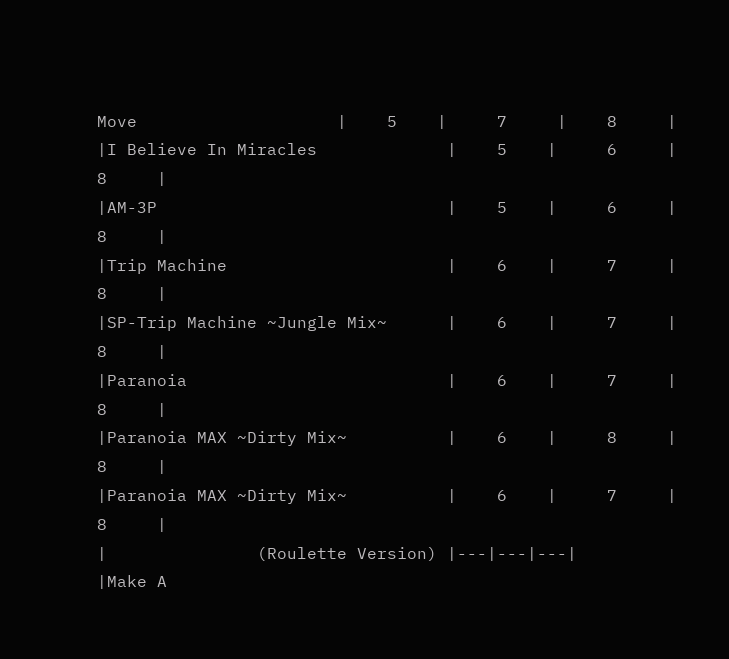Move                    |    5    |     7     |    8     |
|I Believe In Miracles             |    5    |     6     |    8     |
|AM-3P                             |    5    |     6     |    8     |
|Trip Machine                      |    6    |     7     |    8     |
|SP-Trip Machine ~Jungle Mix~      |    6    |     7     |    8     |
|Paranoia                          |    6    |     7     |    8     |
|Paranoia MAX ~Dirty Mix~          |    6    |     8     |    8     |
|Paranoia MAX ~Dirty Mix~          |    6    |     7     |    8     |
|               (Roulette Version) |---|---|---|
|Make A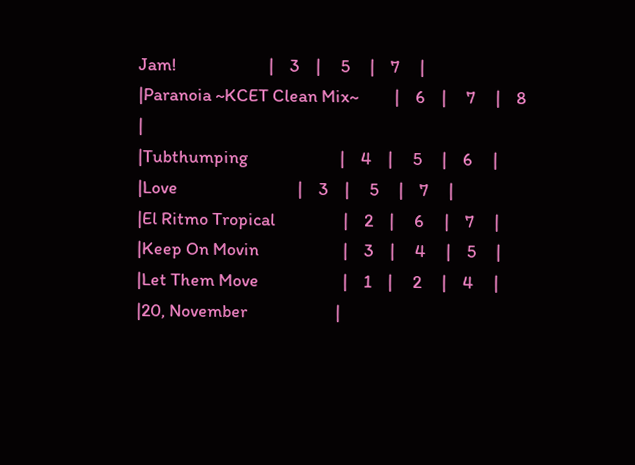Jam!                       |    3    |     5     |    7     |
|Paranoia ~KCET Clean Mix~         |    6    |     7     |    8     |
|Tubthumping                       |    4    |     5     |    6     |
|Love                              |    3    |     5     |    7     |
|El Ritmo Tropical                 |    2    |     6     |    7     |
|Keep On Movin                     |    3    |     4     |    5     |
|Let Them Move                     |    1    |     2     |    4     |
|20, November                      |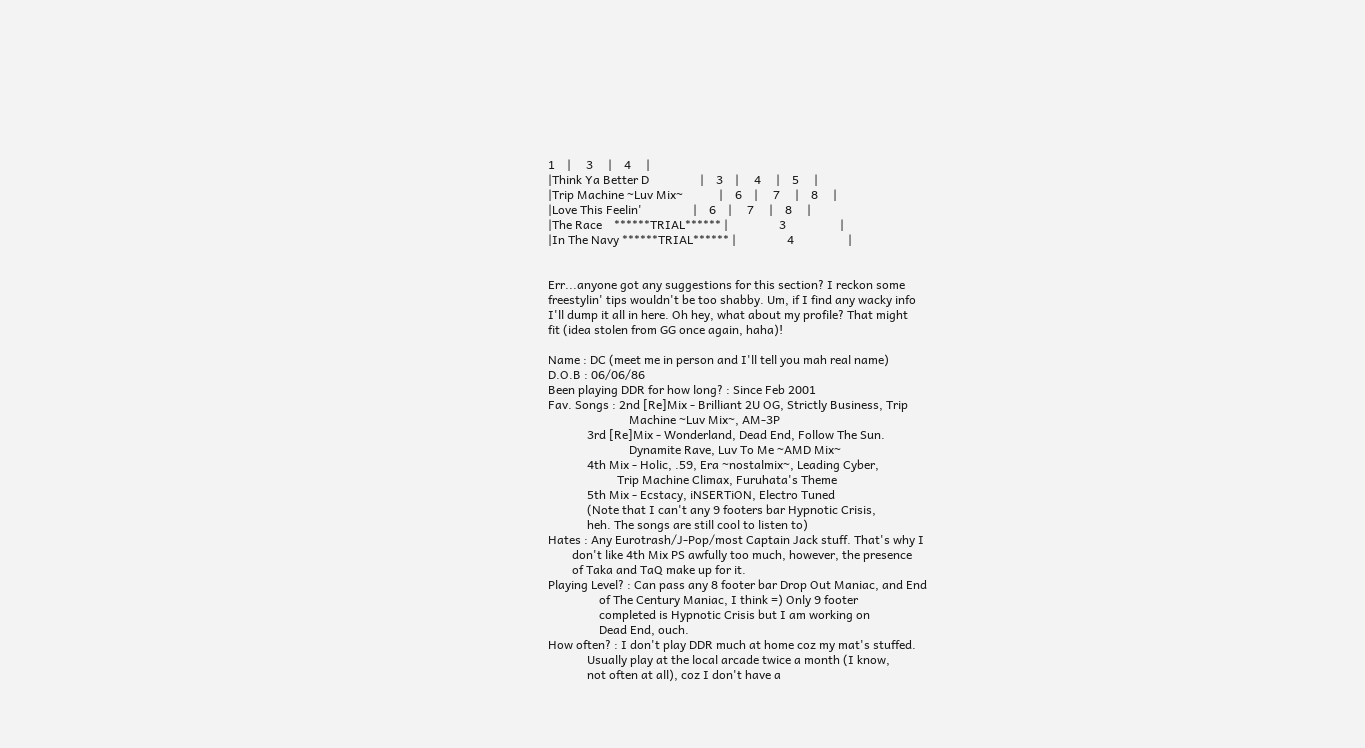1    |     3     |    4     |
|Think Ya Better D                 |    3    |     4     |    5     |
|Trip Machine ~Luv Mix~            |    6    |     7     |    8     |
|Love This Feelin'                 |    6    |     7     |    8     |
|The Race    ******TRIAL****** |                 3                  |
|In The Navy ******TRIAL****** |                 4                  |


Err...anyone got any suggestions for this section? I reckon some
freestylin' tips wouldn't be too shabby. Um, if I find any wacky info
I'll dump it all in here. Oh hey, what about my profile? That might
fit (idea stolen from GG once again, haha)!

Name : DC (meet me in person and I'll tell you mah real name)
D.O.B : 06/06/86
Been playing DDR for how long? : Since Feb 2001
Fav. Songs : 2nd [Re]Mix - Brilliant 2U OG, Strictly Business, Trip
                           Machine ~Luv Mix~, AM-3P
             3rd [Re]Mix - Wonderland, Dead End, Follow The Sun.
                           Dynamite Rave, Luv To Me ~AMD Mix~
             4th Mix - Holic, .59, Era ~nostalmix~, Leading Cyber,
                       Trip Machine Climax, Furuhata's Theme
             5th Mix - Ecstacy, iNSERTiON, Electro Tuned
             (Note that I can't any 9 footers bar Hypnotic Crisis,
             heh. The songs are still cool to listen to)
Hates : Any Eurotrash/J-Pop/most Captain Jack stuff. That's why I
        don't like 4th Mix PS awfully too much, however, the presence
        of Taka and TaQ make up for it.
Playing Level? : Can pass any 8 footer bar Drop Out Maniac, and End
                 of The Century Maniac, I think =) Only 9 footer
                 completed is Hypnotic Crisis but I am working on
                 Dead End, ouch.
How often? : I don't play DDR much at home coz my mat's stuffed.
             Usually play at the local arcade twice a month (I know,
             not often at all), coz I don't have a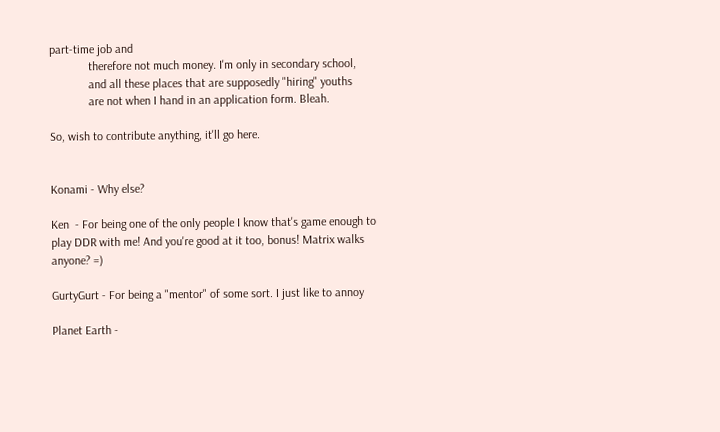part-time job and
             therefore not much money. I'm only in secondary school,
             and all these places that are supposedly "hiring" youths
             are not when I hand in an application form. Bleah.

So, wish to contribute anything, it'll go here.


Konami - Why else?

Ken  - For being one of the only people I know that's game enough to
play DDR with me! And you're good at it too, bonus! Matrix walks
anyone? =)

GurtyGurt - For being a "mentor" of some sort. I just like to annoy

Planet Earth -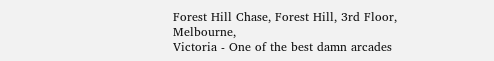Forest Hill Chase, Forest Hill, 3rd Floor, Melbourne,
Victoria - One of the best damn arcades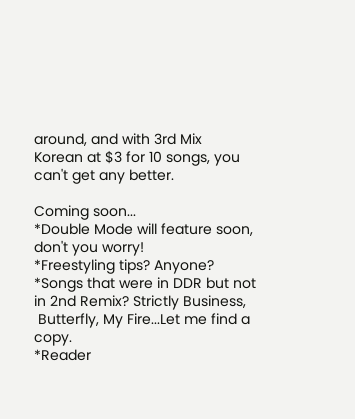around, and with 3rd Mix
Korean at $3 for 10 songs, you can't get any better.

Coming soon...
*Double Mode will feature soon, don't you worry!
*Freestyling tips? Anyone?
*Songs that were in DDR but not in 2nd Remix? Strictly Business,
 Butterfly, My Fire...Let me find a copy.
*Reader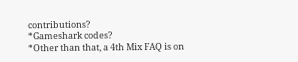contributions?
*Gameshark codes?
*Other than that, a 4th Mix FAQ is on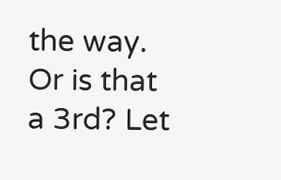the way. Or is that a 3rd? Let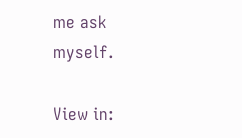me ask myself.

View in: